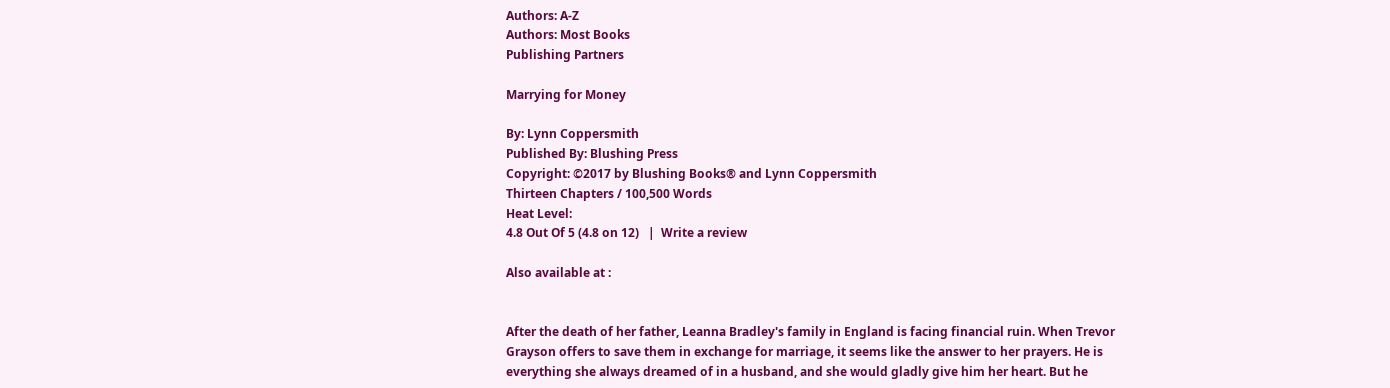Authors: A-Z
Authors: Most Books
Publishing Partners

Marrying for Money

By: Lynn Coppersmith
Published By: Blushing Press
Copyright: ©2017 by Blushing Books® and Lynn Coppersmith
Thirteen Chapters / 100,500 Words
Heat Level:
4.8 Out Of 5 (4.8 on 12)   |  Write a review

Also available at :


After the death of her father, Leanna Bradley's family in England is facing financial ruin. When Trevor Grayson offers to save them in exchange for marriage, it seems like the answer to her prayers. He is everything she always dreamed of in a husband, and she would gladly give him her heart. But he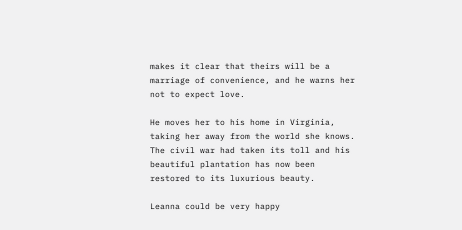makes it clear that theirs will be a marriage of convenience, and he warns her not to expect love.

He moves her to his home in Virginia, taking her away from the world she knows. The civil war had taken its toll and his beautiful plantation has now been restored to its luxurious beauty.

Leanna could be very happy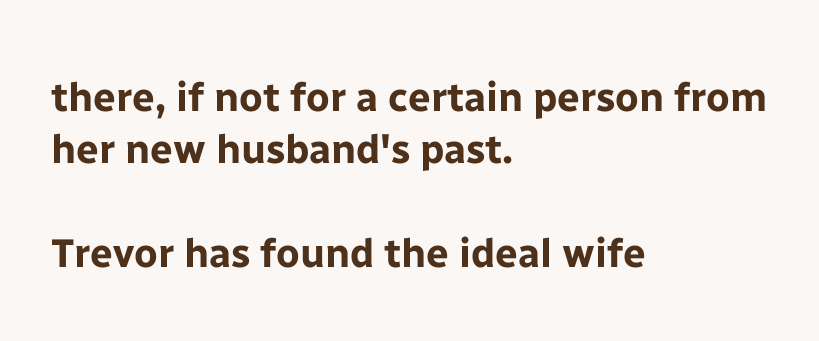there, if not for a certain person from her new husband's past.

Trevor has found the ideal wife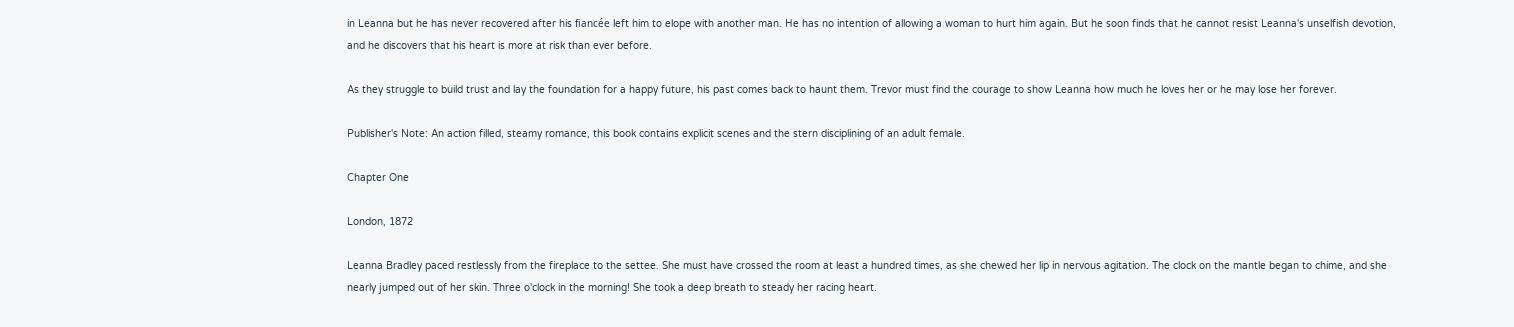in Leanna but he has never recovered after his fiancée left him to elope with another man. He has no intention of allowing a woman to hurt him again. But he soon finds that he cannot resist Leanna's unselfish devotion, and he discovers that his heart is more at risk than ever before.

As they struggle to build trust and lay the foundation for a happy future, his past comes back to haunt them. Trevor must find the courage to show Leanna how much he loves her or he may lose her forever.

Publisher's Note: An action filled, steamy romance, this book contains explicit scenes and the stern disciplining of an adult female.

Chapter One

London, 1872

Leanna Bradley paced restlessly from the fireplace to the settee. She must have crossed the room at least a hundred times, as she chewed her lip in nervous agitation. The clock on the mantle began to chime, and she nearly jumped out of her skin. Three o'clock in the morning! She took a deep breath to steady her racing heart.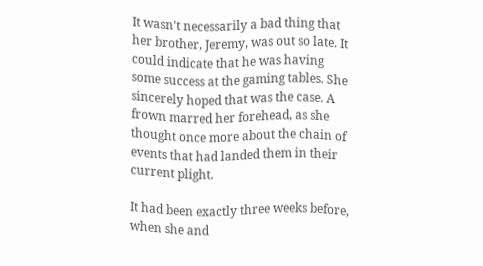It wasn't necessarily a bad thing that her brother, Jeremy, was out so late. It could indicate that he was having some success at the gaming tables. She sincerely hoped that was the case. A frown marred her forehead, as she thought once more about the chain of events that had landed them in their current plight.

It had been exactly three weeks before, when she and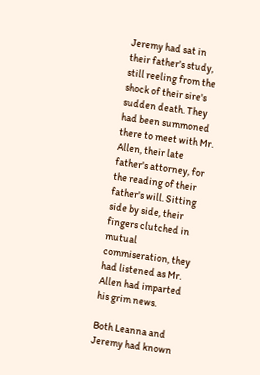Jeremy had sat in their father's study, still reeling from the shock of their sire's sudden death. They had been summoned there to meet with Mr. Allen, their late father's attorney, for the reading of their father's will. Sitting side by side, their fingers clutched in mutual commiseration, they had listened as Mr. Allen had imparted his grim news.

Both Leanna and Jeremy had known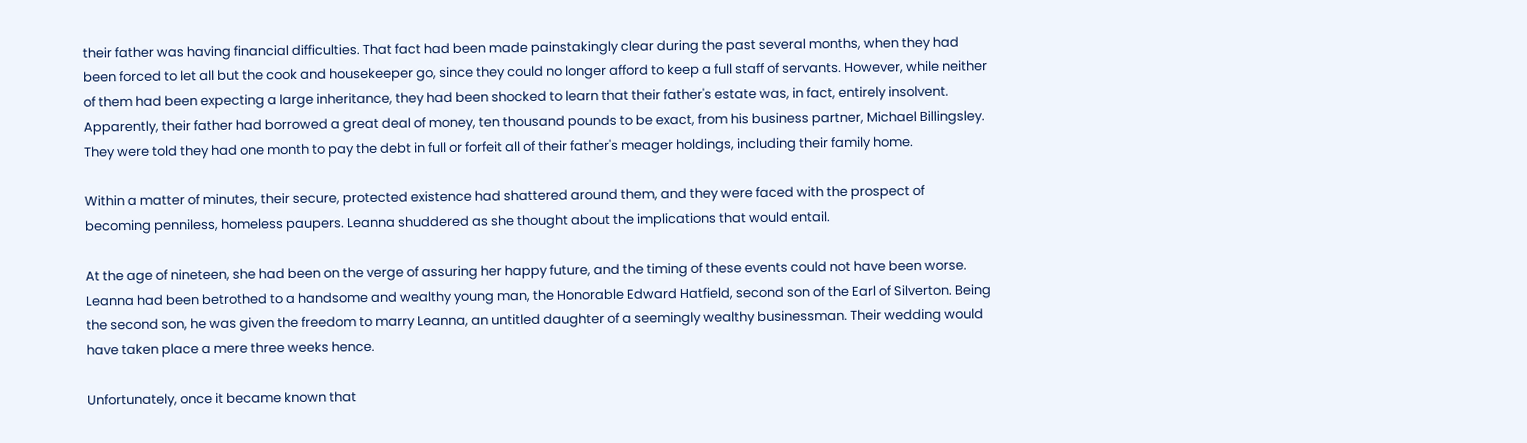their father was having financial difficulties. That fact had been made painstakingly clear during the past several months, when they had been forced to let all but the cook and housekeeper go, since they could no longer afford to keep a full staff of servants. However, while neither of them had been expecting a large inheritance, they had been shocked to learn that their father's estate was, in fact, entirely insolvent. Apparently, their father had borrowed a great deal of money, ten thousand pounds to be exact, from his business partner, Michael Billingsley. They were told they had one month to pay the debt in full or forfeit all of their father's meager holdings, including their family home.

Within a matter of minutes, their secure, protected existence had shattered around them, and they were faced with the prospect of becoming penniless, homeless paupers. Leanna shuddered as she thought about the implications that would entail.

At the age of nineteen, she had been on the verge of assuring her happy future, and the timing of these events could not have been worse. Leanna had been betrothed to a handsome and wealthy young man, the Honorable Edward Hatfield, second son of the Earl of Silverton. Being the second son, he was given the freedom to marry Leanna, an untitled daughter of a seemingly wealthy businessman. Their wedding would have taken place a mere three weeks hence.

Unfortunately, once it became known that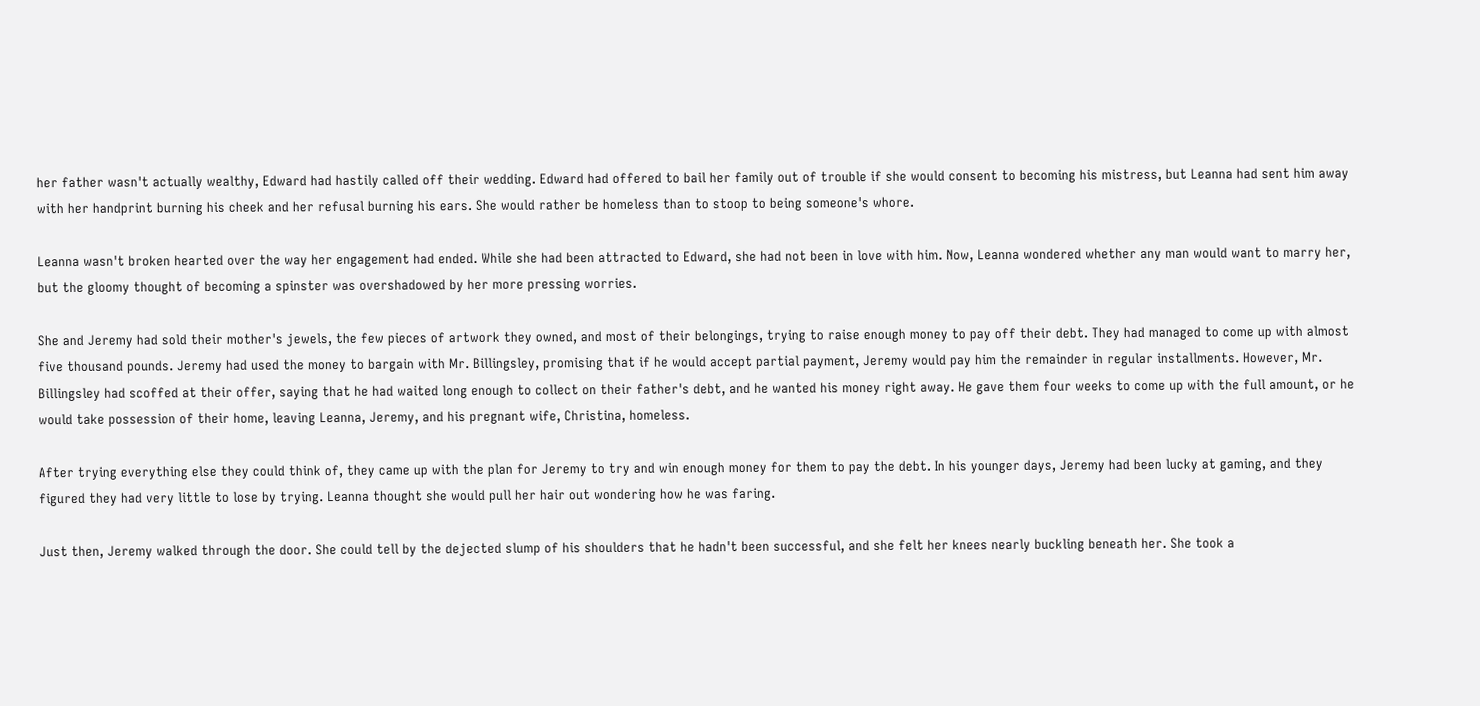her father wasn't actually wealthy, Edward had hastily called off their wedding. Edward had offered to bail her family out of trouble if she would consent to becoming his mistress, but Leanna had sent him away with her handprint burning his cheek and her refusal burning his ears. She would rather be homeless than to stoop to being someone's whore.

Leanna wasn't broken hearted over the way her engagement had ended. While she had been attracted to Edward, she had not been in love with him. Now, Leanna wondered whether any man would want to marry her, but the gloomy thought of becoming a spinster was overshadowed by her more pressing worries.

She and Jeremy had sold their mother's jewels, the few pieces of artwork they owned, and most of their belongings, trying to raise enough money to pay off their debt. They had managed to come up with almost five thousand pounds. Jeremy had used the money to bargain with Mr. Billingsley, promising that if he would accept partial payment, Jeremy would pay him the remainder in regular installments. However, Mr. Billingsley had scoffed at their offer, saying that he had waited long enough to collect on their father's debt, and he wanted his money right away. He gave them four weeks to come up with the full amount, or he would take possession of their home, leaving Leanna, Jeremy, and his pregnant wife, Christina, homeless.

After trying everything else they could think of, they came up with the plan for Jeremy to try and win enough money for them to pay the debt. In his younger days, Jeremy had been lucky at gaming, and they figured they had very little to lose by trying. Leanna thought she would pull her hair out wondering how he was faring.

Just then, Jeremy walked through the door. She could tell by the dejected slump of his shoulders that he hadn't been successful, and she felt her knees nearly buckling beneath her. She took a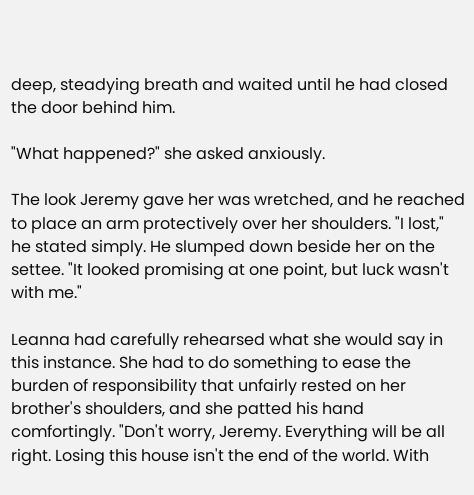deep, steadying breath and waited until he had closed the door behind him.

"What happened?" she asked anxiously.

The look Jeremy gave her was wretched, and he reached to place an arm protectively over her shoulders. "I lost," he stated simply. He slumped down beside her on the settee. "It looked promising at one point, but luck wasn't with me."

Leanna had carefully rehearsed what she would say in this instance. She had to do something to ease the burden of responsibility that unfairly rested on her brother's shoulders, and she patted his hand comfortingly. "Don't worry, Jeremy. Everything will be all right. Losing this house isn't the end of the world. With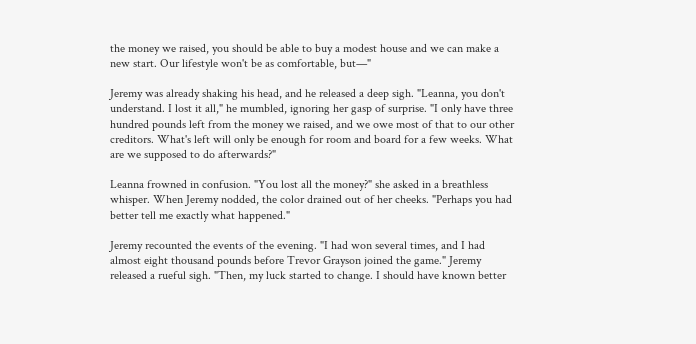the money we raised, you should be able to buy a modest house and we can make a new start. Our lifestyle won't be as comfortable, but—"

Jeremy was already shaking his head, and he released a deep sigh. "Leanna, you don't understand. I lost it all," he mumbled, ignoring her gasp of surprise. "I only have three hundred pounds left from the money we raised, and we owe most of that to our other creditors. What's left will only be enough for room and board for a few weeks. What are we supposed to do afterwards?"

Leanna frowned in confusion. "You lost all the money?" she asked in a breathless whisper. When Jeremy nodded, the color drained out of her cheeks. "Perhaps you had better tell me exactly what happened."

Jeremy recounted the events of the evening. "I had won several times, and I had almost eight thousand pounds before Trevor Grayson joined the game." Jeremy released a rueful sigh. "Then, my luck started to change. I should have known better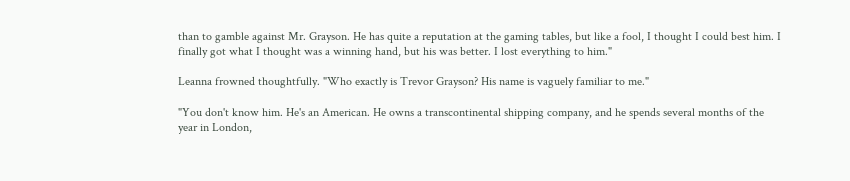than to gamble against Mr. Grayson. He has quite a reputation at the gaming tables, but like a fool, I thought I could best him. I finally got what I thought was a winning hand, but his was better. I lost everything to him."

Leanna frowned thoughtfully. "Who exactly is Trevor Grayson? His name is vaguely familiar to me."

"You don't know him. He's an American. He owns a transcontinental shipping company, and he spends several months of the year in London,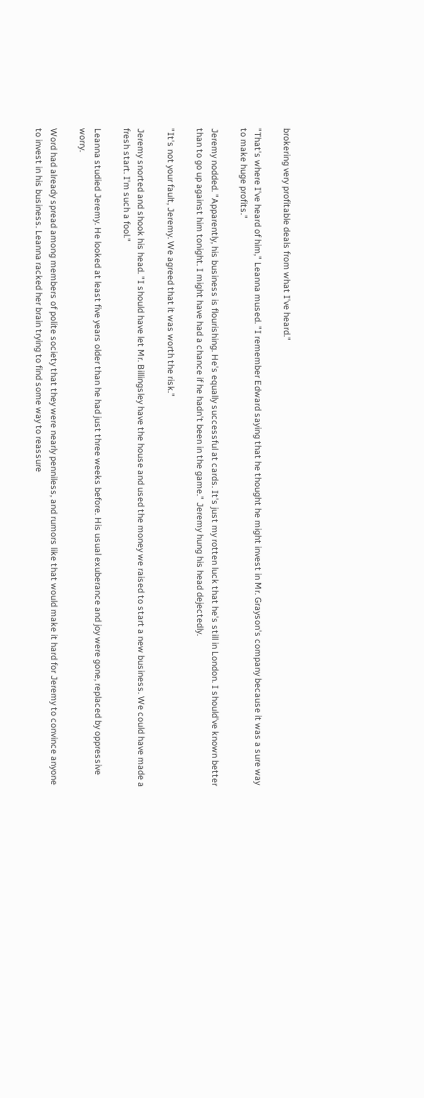brokering very profitable deals from what I've heard."

"That's where I've heard of him," Leanna mused. "I remember Edward saying that he thought he might invest in Mr. Grayson's company because it was a sure way to make huge profits."

Jeremy nodded. "Apparently, his business is flourishing. He's equally successful at cards. It's just my rotten luck that he's still in London. I should've known better than to go up against him tonight. I might have had a chance if he hadn't been in the game." Jeremy hung his head dejectedly.

"It's not your fault, Jeremy. We agreed that it was worth the risk."

Jeremy snorted and shook his head. "I should have let Mr. Billingsley have the house and used the money we raised to start a new business. We could have made a fresh start. I'm such a fool."

Leanna studied Jeremy. He looked at least five years older than he had just three weeks before. His usual exuberance and joy were gone, replaced by oppressive worry.

Word had already spread among members of polite society that they were nearly penniless, and rumors like that would make it hard for Jeremy to convince anyone to invest in his business. Leanna racked her brain trying to find some way to reassure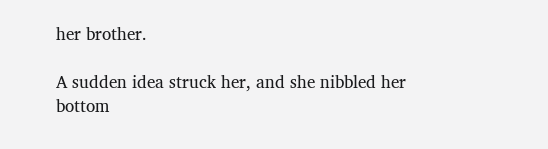her brother.

A sudden idea struck her, and she nibbled her bottom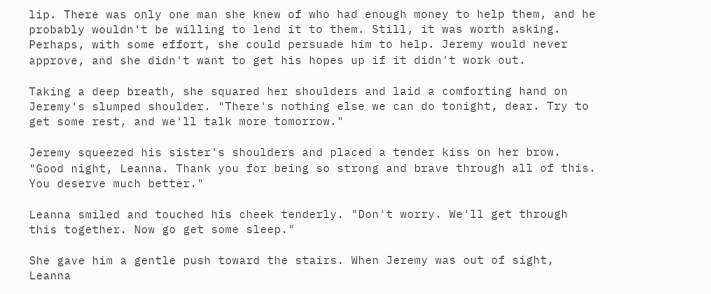lip. There was only one man she knew of who had enough money to help them, and he probably wouldn't be willing to lend it to them. Still, it was worth asking. Perhaps, with some effort, she could persuade him to help. Jeremy would never approve, and she didn't want to get his hopes up if it didn't work out.

Taking a deep breath, she squared her shoulders and laid a comforting hand on Jeremy's slumped shoulder. "There's nothing else we can do tonight, dear. Try to get some rest, and we'll talk more tomorrow."

Jeremy squeezed his sister's shoulders and placed a tender kiss on her brow. "Good night, Leanna. Thank you for being so strong and brave through all of this. You deserve much better."

Leanna smiled and touched his cheek tenderly. "Don't worry. We'll get through this together. Now go get some sleep."

She gave him a gentle push toward the stairs. When Jeremy was out of sight, Leanna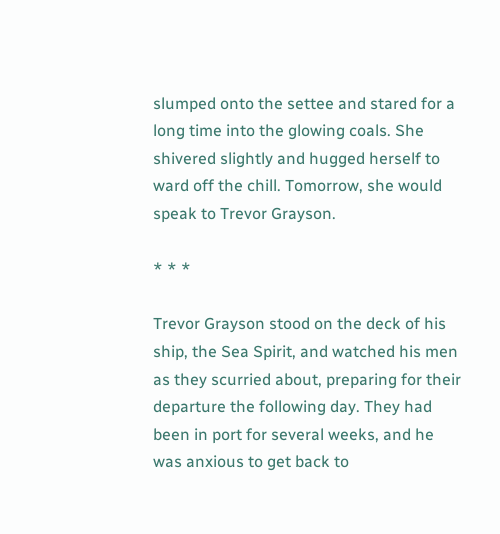slumped onto the settee and stared for a long time into the glowing coals. She shivered slightly and hugged herself to ward off the chill. Tomorrow, she would speak to Trevor Grayson.

* * *

Trevor Grayson stood on the deck of his ship, the Sea Spirit, and watched his men as they scurried about, preparing for their departure the following day. They had been in port for several weeks, and he was anxious to get back to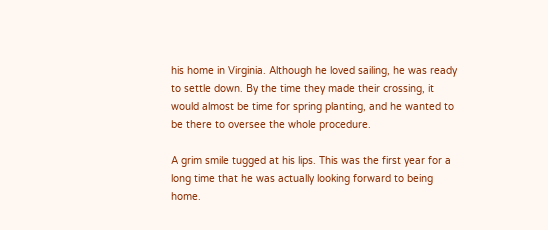his home in Virginia. Although he loved sailing, he was ready to settle down. By the time they made their crossing, it would almost be time for spring planting, and he wanted to be there to oversee the whole procedure.

A grim smile tugged at his lips. This was the first year for a long time that he was actually looking forward to being home.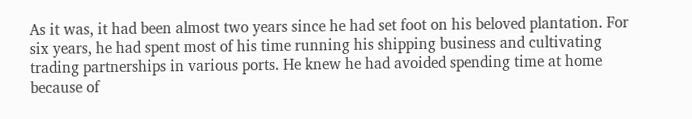As it was, it had been almost two years since he had set foot on his beloved plantation. For six years, he had spent most of his time running his shipping business and cultivating trading partnerships in various ports. He knew he had avoided spending time at home because of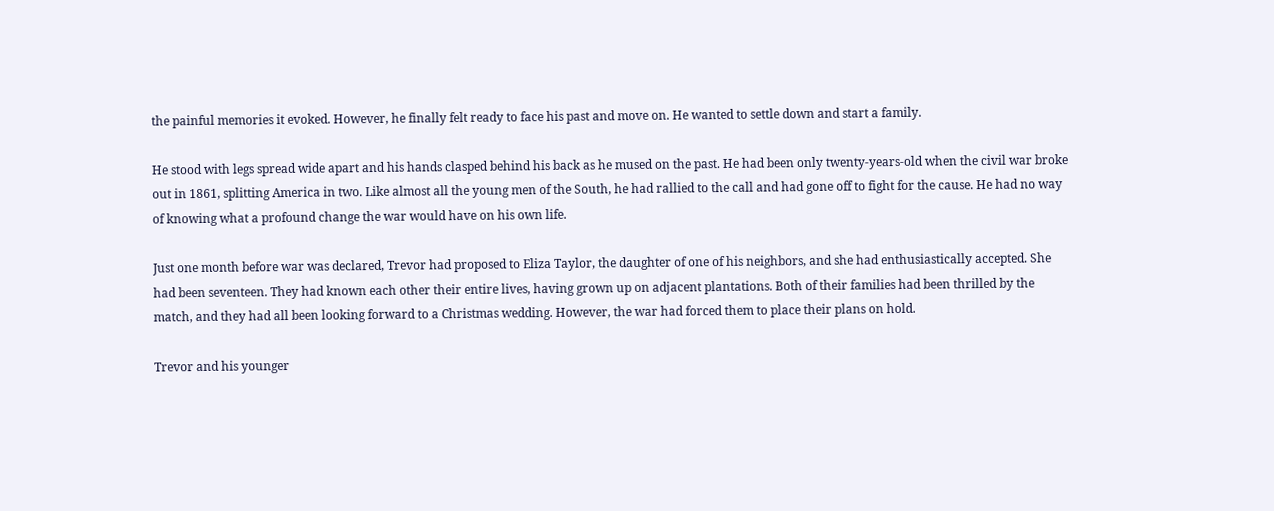the painful memories it evoked. However, he finally felt ready to face his past and move on. He wanted to settle down and start a family.

He stood with legs spread wide apart and his hands clasped behind his back as he mused on the past. He had been only twenty-years-old when the civil war broke out in 1861, splitting America in two. Like almost all the young men of the South, he had rallied to the call and had gone off to fight for the cause. He had no way of knowing what a profound change the war would have on his own life.

Just one month before war was declared, Trevor had proposed to Eliza Taylor, the daughter of one of his neighbors, and she had enthusiastically accepted. She had been seventeen. They had known each other their entire lives, having grown up on adjacent plantations. Both of their families had been thrilled by the match, and they had all been looking forward to a Christmas wedding. However, the war had forced them to place their plans on hold.

Trevor and his younger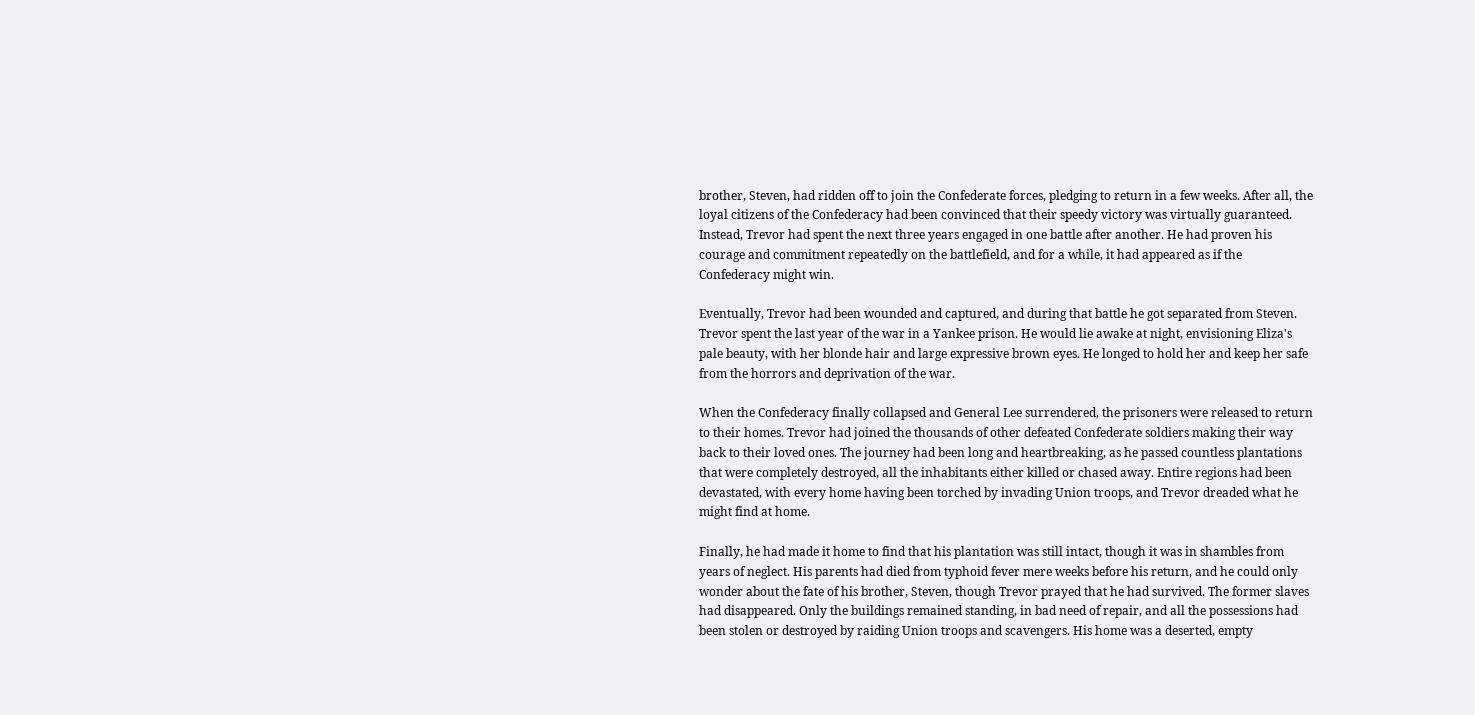brother, Steven, had ridden off to join the Confederate forces, pledging to return in a few weeks. After all, the loyal citizens of the Confederacy had been convinced that their speedy victory was virtually guaranteed. Instead, Trevor had spent the next three years engaged in one battle after another. He had proven his courage and commitment repeatedly on the battlefield, and for a while, it had appeared as if the Confederacy might win.

Eventually, Trevor had been wounded and captured, and during that battle he got separated from Steven. Trevor spent the last year of the war in a Yankee prison. He would lie awake at night, envisioning Eliza's pale beauty, with her blonde hair and large expressive brown eyes. He longed to hold her and keep her safe from the horrors and deprivation of the war.

When the Confederacy finally collapsed and General Lee surrendered, the prisoners were released to return to their homes. Trevor had joined the thousands of other defeated Confederate soldiers making their way back to their loved ones. The journey had been long and heartbreaking, as he passed countless plantations that were completely destroyed, all the inhabitants either killed or chased away. Entire regions had been devastated, with every home having been torched by invading Union troops, and Trevor dreaded what he might find at home.

Finally, he had made it home to find that his plantation was still intact, though it was in shambles from years of neglect. His parents had died from typhoid fever mere weeks before his return, and he could only wonder about the fate of his brother, Steven, though Trevor prayed that he had survived. The former slaves had disappeared. Only the buildings remained standing, in bad need of repair, and all the possessions had been stolen or destroyed by raiding Union troops and scavengers. His home was a deserted, empty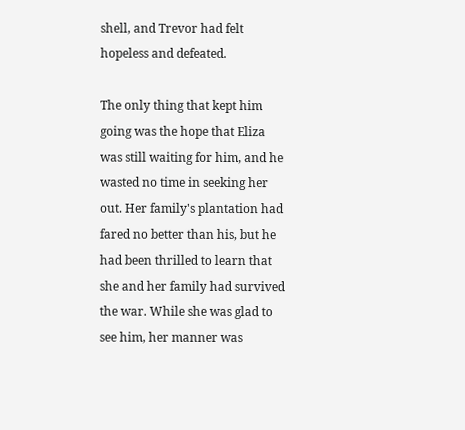shell, and Trevor had felt hopeless and defeated.

The only thing that kept him going was the hope that Eliza was still waiting for him, and he wasted no time in seeking her out. Her family's plantation had fared no better than his, but he had been thrilled to learn that she and her family had survived the war. While she was glad to see him, her manner was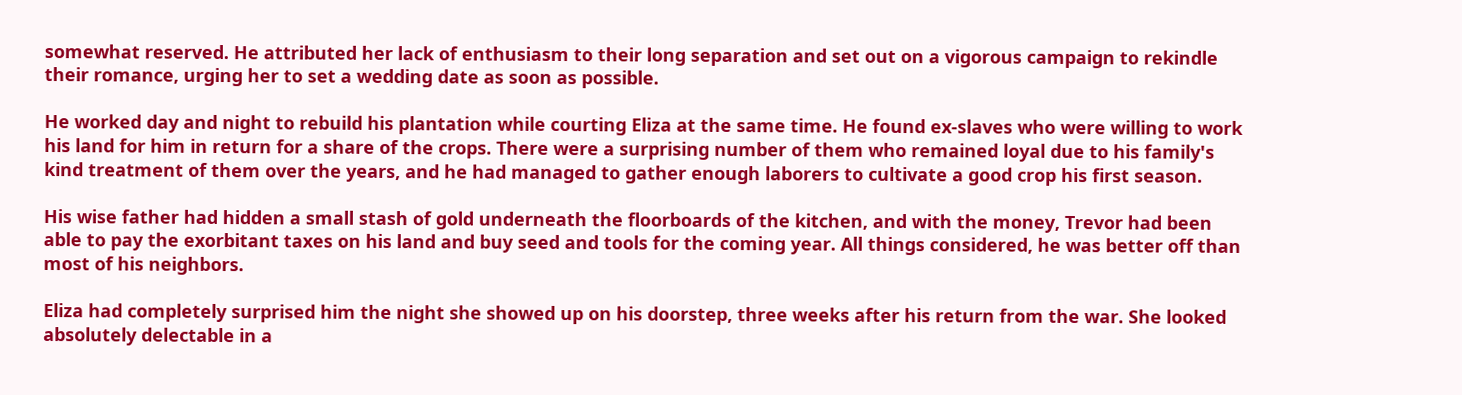somewhat reserved. He attributed her lack of enthusiasm to their long separation and set out on a vigorous campaign to rekindle their romance, urging her to set a wedding date as soon as possible.

He worked day and night to rebuild his plantation while courting Eliza at the same time. He found ex-slaves who were willing to work his land for him in return for a share of the crops. There were a surprising number of them who remained loyal due to his family's kind treatment of them over the years, and he had managed to gather enough laborers to cultivate a good crop his first season.

His wise father had hidden a small stash of gold underneath the floorboards of the kitchen, and with the money, Trevor had been able to pay the exorbitant taxes on his land and buy seed and tools for the coming year. All things considered, he was better off than most of his neighbors.

Eliza had completely surprised him the night she showed up on his doorstep, three weeks after his return from the war. She looked absolutely delectable in a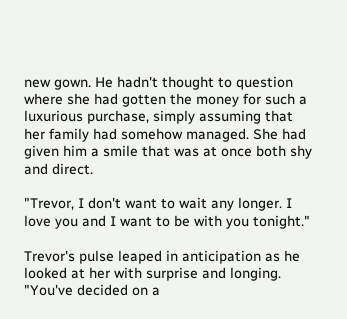new gown. He hadn't thought to question where she had gotten the money for such a luxurious purchase, simply assuming that her family had somehow managed. She had given him a smile that was at once both shy and direct.

"Trevor, I don't want to wait any longer. I love you and I want to be with you tonight."

Trevor's pulse leaped in anticipation as he looked at her with surprise and longing. "You've decided on a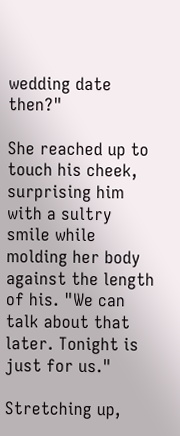wedding date then?"

She reached up to touch his cheek, surprising him with a sultry smile while molding her body against the length of his. "We can talk about that later. Tonight is just for us."

Stretching up,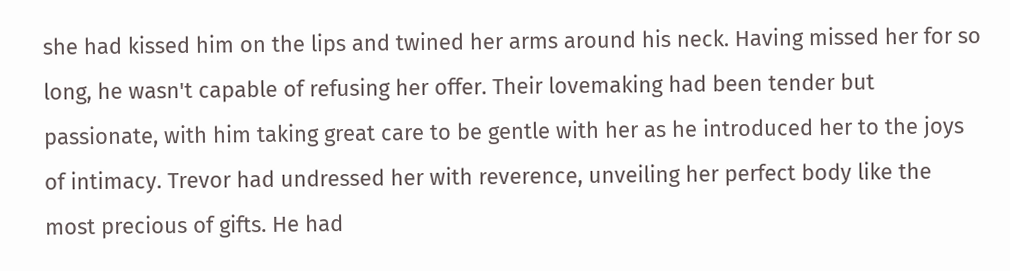she had kissed him on the lips and twined her arms around his neck. Having missed her for so long, he wasn't capable of refusing her offer. Their lovemaking had been tender but passionate, with him taking great care to be gentle with her as he introduced her to the joys of intimacy. Trevor had undressed her with reverence, unveiling her perfect body like the most precious of gifts. He had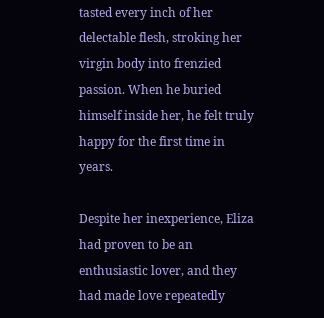tasted every inch of her delectable flesh, stroking her virgin body into frenzied passion. When he buried himself inside her, he felt truly happy for the first time in years.

Despite her inexperience, Eliza had proven to be an enthusiastic lover, and they had made love repeatedly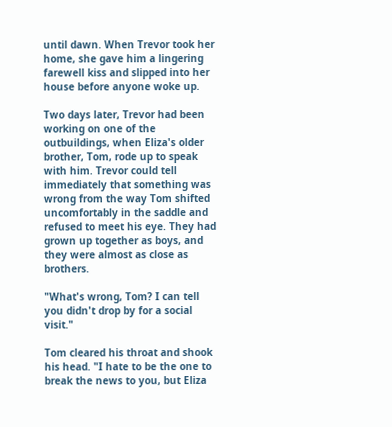until dawn. When Trevor took her home, she gave him a lingering farewell kiss and slipped into her house before anyone woke up.

Two days later, Trevor had been working on one of the outbuildings, when Eliza's older brother, Tom, rode up to speak with him. Trevor could tell immediately that something was wrong from the way Tom shifted uncomfortably in the saddle and refused to meet his eye. They had grown up together as boys, and they were almost as close as brothers.

"What's wrong, Tom? I can tell you didn't drop by for a social visit."

Tom cleared his throat and shook his head. "I hate to be the one to break the news to you, but Eliza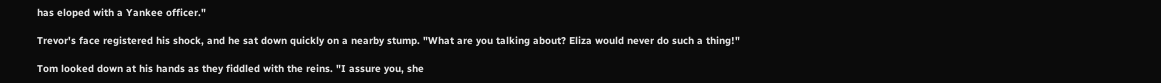has eloped with a Yankee officer."

Trevor's face registered his shock, and he sat down quickly on a nearby stump. "What are you talking about? Eliza would never do such a thing!"

Tom looked down at his hands as they fiddled with the reins. "I assure you, she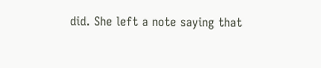did. She left a note saying that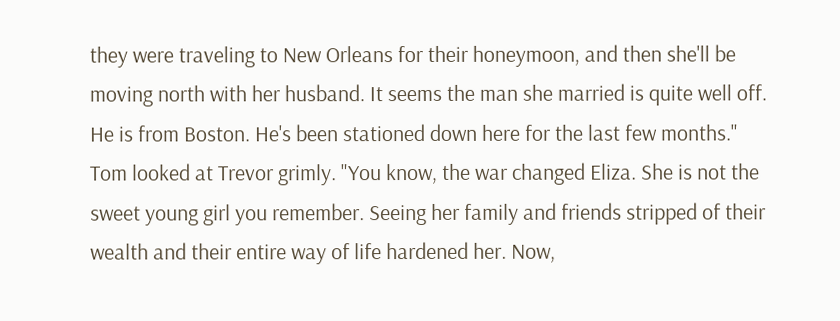they were traveling to New Orleans for their honeymoon, and then she'll be moving north with her husband. It seems the man she married is quite well off. He is from Boston. He's been stationed down here for the last few months." Tom looked at Trevor grimly. "You know, the war changed Eliza. She is not the sweet young girl you remember. Seeing her family and friends stripped of their wealth and their entire way of life hardened her. Now,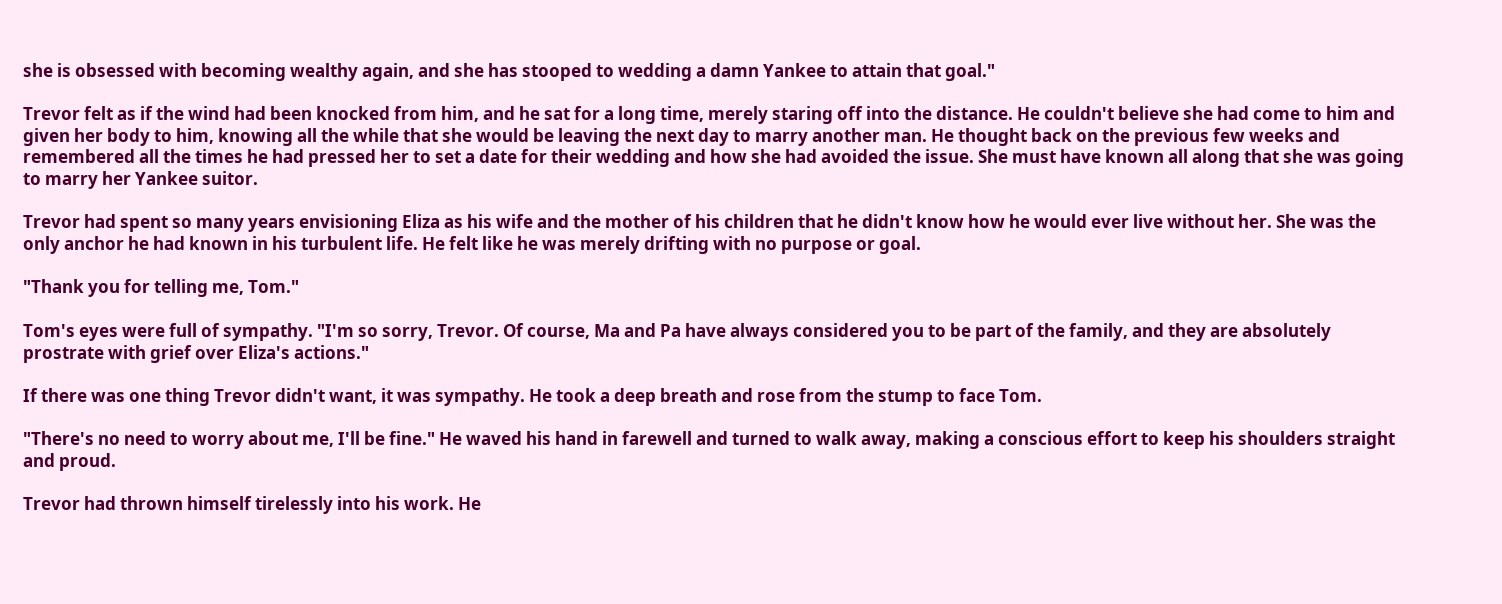she is obsessed with becoming wealthy again, and she has stooped to wedding a damn Yankee to attain that goal."

Trevor felt as if the wind had been knocked from him, and he sat for a long time, merely staring off into the distance. He couldn't believe she had come to him and given her body to him, knowing all the while that she would be leaving the next day to marry another man. He thought back on the previous few weeks and remembered all the times he had pressed her to set a date for their wedding and how she had avoided the issue. She must have known all along that she was going to marry her Yankee suitor.

Trevor had spent so many years envisioning Eliza as his wife and the mother of his children that he didn't know how he would ever live without her. She was the only anchor he had known in his turbulent life. He felt like he was merely drifting with no purpose or goal.

"Thank you for telling me, Tom."

Tom's eyes were full of sympathy. "I'm so sorry, Trevor. Of course, Ma and Pa have always considered you to be part of the family, and they are absolutely prostrate with grief over Eliza's actions."

If there was one thing Trevor didn't want, it was sympathy. He took a deep breath and rose from the stump to face Tom.

"There's no need to worry about me, I'll be fine." He waved his hand in farewell and turned to walk away, making a conscious effort to keep his shoulders straight and proud.

Trevor had thrown himself tirelessly into his work. He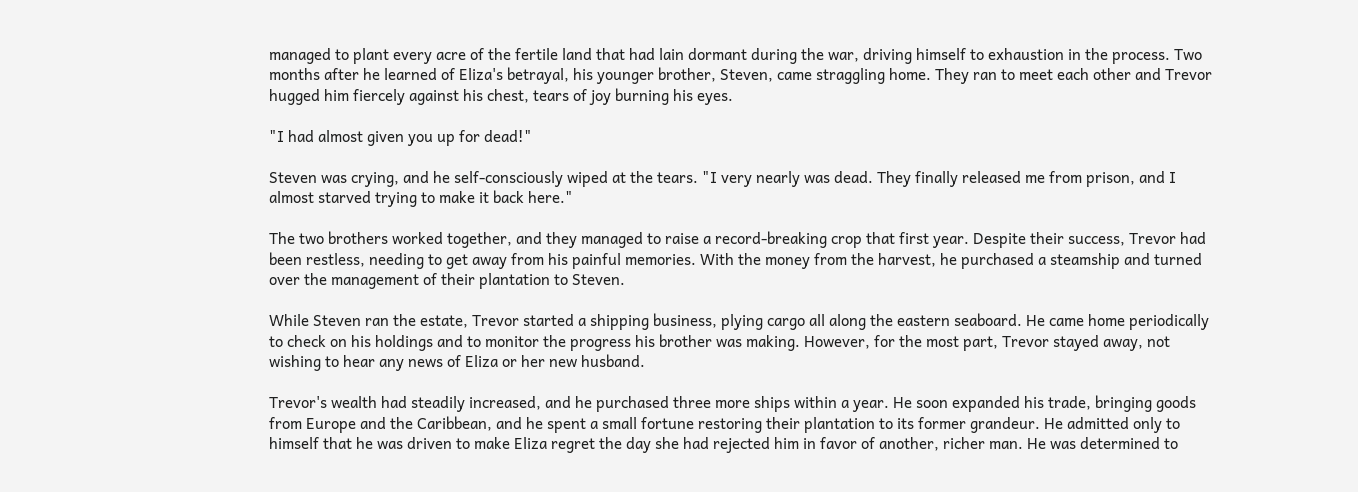managed to plant every acre of the fertile land that had lain dormant during the war, driving himself to exhaustion in the process. Two months after he learned of Eliza's betrayal, his younger brother, Steven, came straggling home. They ran to meet each other and Trevor hugged him fiercely against his chest, tears of joy burning his eyes.

"I had almost given you up for dead!"

Steven was crying, and he self-consciously wiped at the tears. "I very nearly was dead. They finally released me from prison, and I almost starved trying to make it back here."

The two brothers worked together, and they managed to raise a record-breaking crop that first year. Despite their success, Trevor had been restless, needing to get away from his painful memories. With the money from the harvest, he purchased a steamship and turned over the management of their plantation to Steven.

While Steven ran the estate, Trevor started a shipping business, plying cargo all along the eastern seaboard. He came home periodically to check on his holdings and to monitor the progress his brother was making. However, for the most part, Trevor stayed away, not wishing to hear any news of Eliza or her new husband.

Trevor's wealth had steadily increased, and he purchased three more ships within a year. He soon expanded his trade, bringing goods from Europe and the Caribbean, and he spent a small fortune restoring their plantation to its former grandeur. He admitted only to himself that he was driven to make Eliza regret the day she had rejected him in favor of another, richer man. He was determined to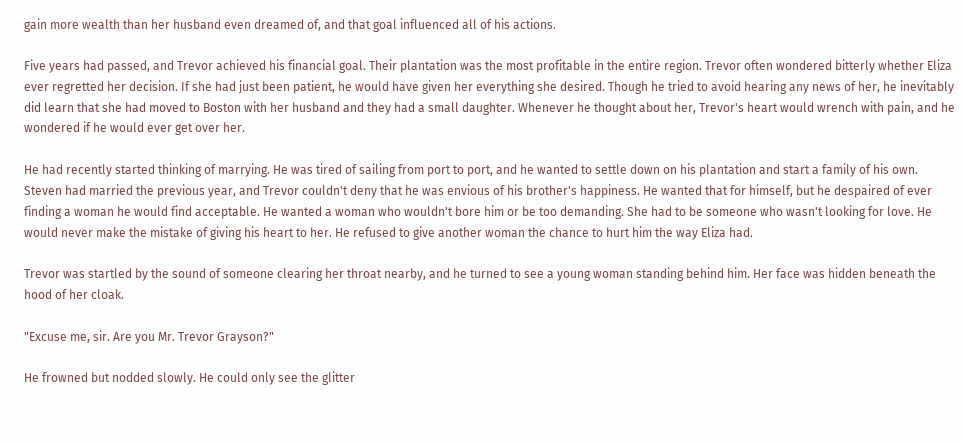gain more wealth than her husband even dreamed of, and that goal influenced all of his actions.

Five years had passed, and Trevor achieved his financial goal. Their plantation was the most profitable in the entire region. Trevor often wondered bitterly whether Eliza ever regretted her decision. If she had just been patient, he would have given her everything she desired. Though he tried to avoid hearing any news of her, he inevitably did learn that she had moved to Boston with her husband and they had a small daughter. Whenever he thought about her, Trevor's heart would wrench with pain, and he wondered if he would ever get over her.

He had recently started thinking of marrying. He was tired of sailing from port to port, and he wanted to settle down on his plantation and start a family of his own. Steven had married the previous year, and Trevor couldn't deny that he was envious of his brother's happiness. He wanted that for himself, but he despaired of ever finding a woman he would find acceptable. He wanted a woman who wouldn't bore him or be too demanding. She had to be someone who wasn't looking for love. He would never make the mistake of giving his heart to her. He refused to give another woman the chance to hurt him the way Eliza had.

Trevor was startled by the sound of someone clearing her throat nearby, and he turned to see a young woman standing behind him. Her face was hidden beneath the hood of her cloak.

"Excuse me, sir. Are you Mr. Trevor Grayson?"

He frowned but nodded slowly. He could only see the glitter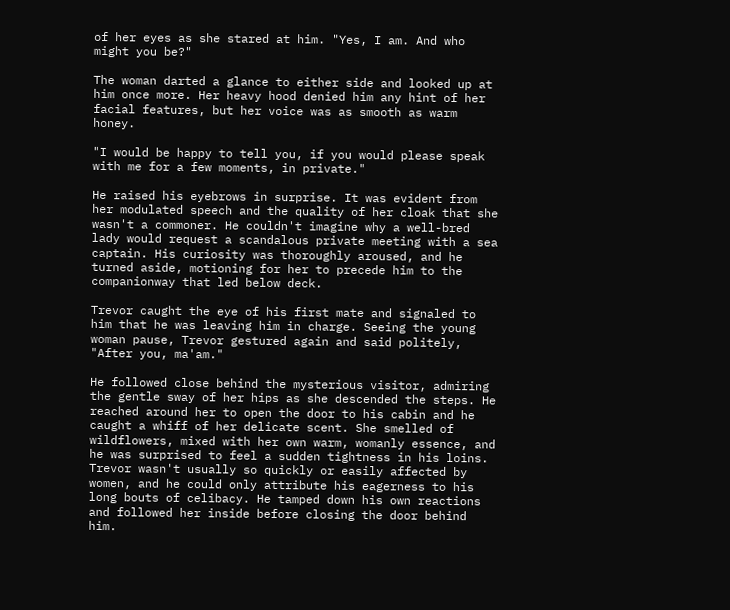of her eyes as she stared at him. "Yes, I am. And who might you be?"

The woman darted a glance to either side and looked up at him once more. Her heavy hood denied him any hint of her facial features, but her voice was as smooth as warm honey.

"I would be happy to tell you, if you would please speak with me for a few moments, in private."

He raised his eyebrows in surprise. It was evident from her modulated speech and the quality of her cloak that she wasn't a commoner. He couldn't imagine why a well-bred lady would request a scandalous private meeting with a sea captain. His curiosity was thoroughly aroused, and he turned aside, motioning for her to precede him to the companionway that led below deck.

Trevor caught the eye of his first mate and signaled to him that he was leaving him in charge. Seeing the young woman pause, Trevor gestured again and said politely, "After you, ma'am."

He followed close behind the mysterious visitor, admiring the gentle sway of her hips as she descended the steps. He reached around her to open the door to his cabin and he caught a whiff of her delicate scent. She smelled of wildflowers, mixed with her own warm, womanly essence, and he was surprised to feel a sudden tightness in his loins. Trevor wasn't usually so quickly or easily affected by women, and he could only attribute his eagerness to his long bouts of celibacy. He tamped down his own reactions and followed her inside before closing the door behind him.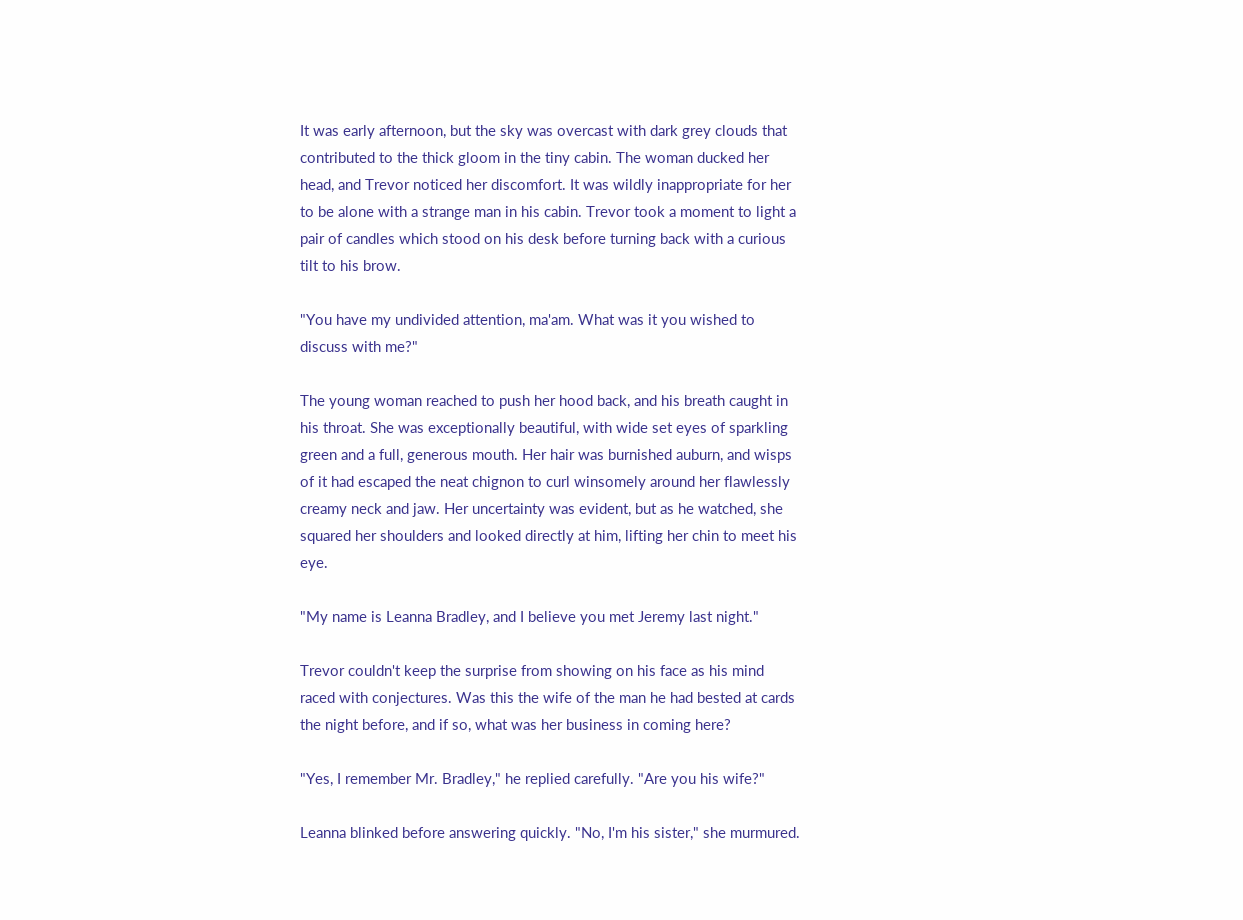It was early afternoon, but the sky was overcast with dark grey clouds that contributed to the thick gloom in the tiny cabin. The woman ducked her head, and Trevor noticed her discomfort. It was wildly inappropriate for her to be alone with a strange man in his cabin. Trevor took a moment to light a pair of candles which stood on his desk before turning back with a curious tilt to his brow.

"You have my undivided attention, ma'am. What was it you wished to discuss with me?"

The young woman reached to push her hood back, and his breath caught in his throat. She was exceptionally beautiful, with wide set eyes of sparkling green and a full, generous mouth. Her hair was burnished auburn, and wisps of it had escaped the neat chignon to curl winsomely around her flawlessly creamy neck and jaw. Her uncertainty was evident, but as he watched, she squared her shoulders and looked directly at him, lifting her chin to meet his eye.

"My name is Leanna Bradley, and I believe you met Jeremy last night."

Trevor couldn't keep the surprise from showing on his face as his mind raced with conjectures. Was this the wife of the man he had bested at cards the night before, and if so, what was her business in coming here?

"Yes, I remember Mr. Bradley," he replied carefully. "Are you his wife?"

Leanna blinked before answering quickly. "No, I'm his sister," she murmured.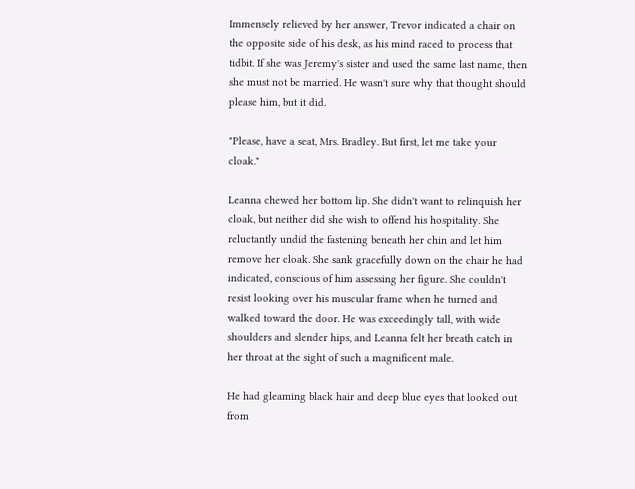Immensely relieved by her answer, Trevor indicated a chair on the opposite side of his desk, as his mind raced to process that tidbit. If she was Jeremy's sister and used the same last name, then she must not be married. He wasn't sure why that thought should please him, but it did.

"Please, have a seat, Mrs. Bradley. But first, let me take your cloak."

Leanna chewed her bottom lip. She didn't want to relinquish her cloak, but neither did she wish to offend his hospitality. She reluctantly undid the fastening beneath her chin and let him remove her cloak. She sank gracefully down on the chair he had indicated, conscious of him assessing her figure. She couldn't resist looking over his muscular frame when he turned and walked toward the door. He was exceedingly tall, with wide shoulders and slender hips, and Leanna felt her breath catch in her throat at the sight of such a magnificent male.

He had gleaming black hair and deep blue eyes that looked out from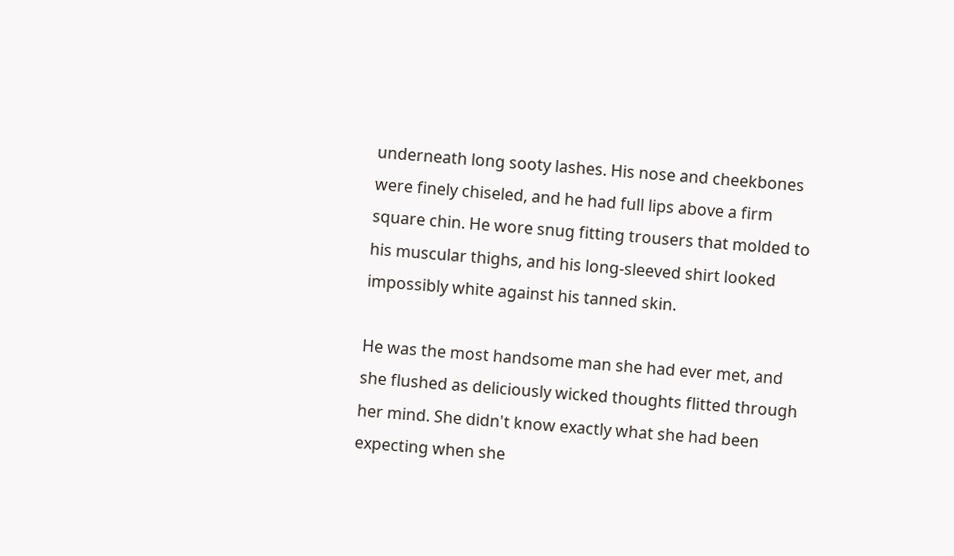underneath long sooty lashes. His nose and cheekbones were finely chiseled, and he had full lips above a firm square chin. He wore snug fitting trousers that molded to his muscular thighs, and his long-sleeved shirt looked impossibly white against his tanned skin.

He was the most handsome man she had ever met, and she flushed as deliciously wicked thoughts flitted through her mind. She didn't know exactly what she had been expecting when she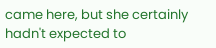came here, but she certainly hadn't expected to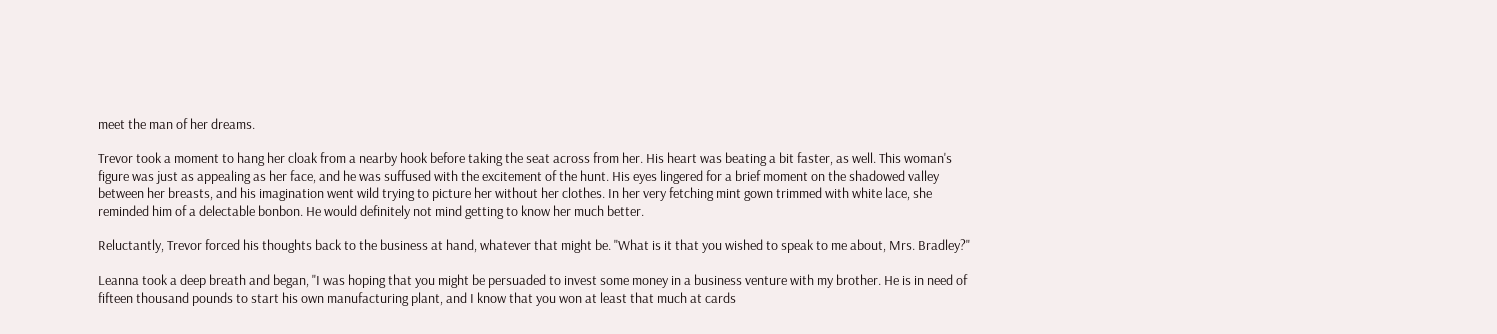meet the man of her dreams.

Trevor took a moment to hang her cloak from a nearby hook before taking the seat across from her. His heart was beating a bit faster, as well. This woman's figure was just as appealing as her face, and he was suffused with the excitement of the hunt. His eyes lingered for a brief moment on the shadowed valley between her breasts, and his imagination went wild trying to picture her without her clothes. In her very fetching mint gown trimmed with white lace, she reminded him of a delectable bonbon. He would definitely not mind getting to know her much better.

Reluctantly, Trevor forced his thoughts back to the business at hand, whatever that might be. "What is it that you wished to speak to me about, Mrs. Bradley?"

Leanna took a deep breath and began, "I was hoping that you might be persuaded to invest some money in a business venture with my brother. He is in need of fifteen thousand pounds to start his own manufacturing plant, and I know that you won at least that much at cards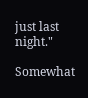just last night."

Somewhat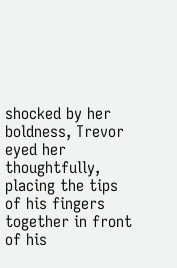shocked by her boldness, Trevor eyed her thoughtfully, placing the tips of his fingers together in front of his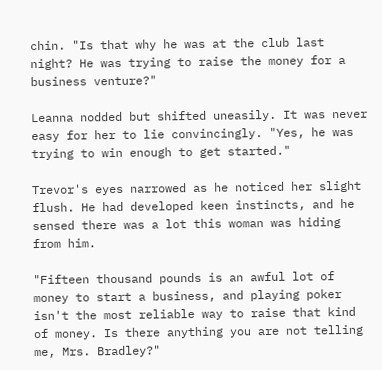chin. "Is that why he was at the club last night? He was trying to raise the money for a business venture?"

Leanna nodded but shifted uneasily. It was never easy for her to lie convincingly. "Yes, he was trying to win enough to get started."

Trevor's eyes narrowed as he noticed her slight flush. He had developed keen instincts, and he sensed there was a lot this woman was hiding from him.

"Fifteen thousand pounds is an awful lot of money to start a business, and playing poker isn't the most reliable way to raise that kind of money. Is there anything you are not telling me, Mrs. Bradley?"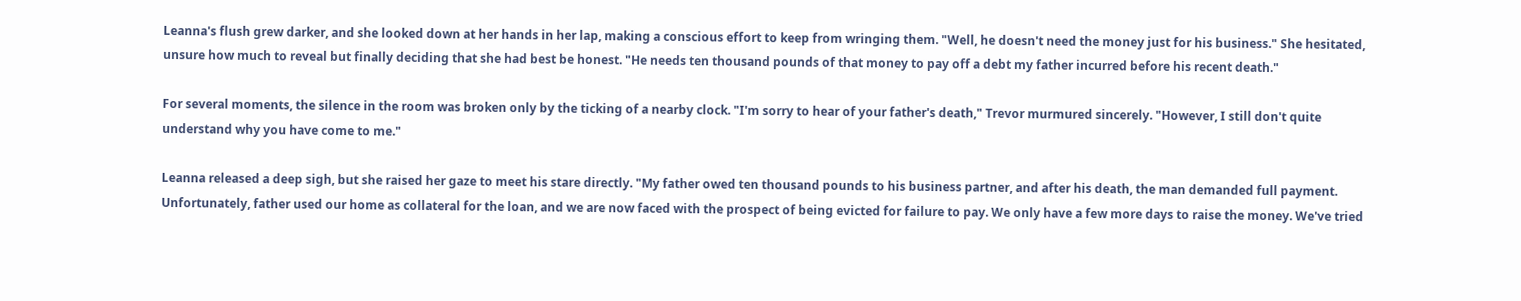Leanna's flush grew darker, and she looked down at her hands in her lap, making a conscious effort to keep from wringing them. "Well, he doesn't need the money just for his business." She hesitated, unsure how much to reveal but finally deciding that she had best be honest. "He needs ten thousand pounds of that money to pay off a debt my father incurred before his recent death."

For several moments, the silence in the room was broken only by the ticking of a nearby clock. "I'm sorry to hear of your father's death," Trevor murmured sincerely. "However, I still don't quite understand why you have come to me."

Leanna released a deep sigh, but she raised her gaze to meet his stare directly. "My father owed ten thousand pounds to his business partner, and after his death, the man demanded full payment. Unfortunately, father used our home as collateral for the loan, and we are now faced with the prospect of being evicted for failure to pay. We only have a few more days to raise the money. We've tried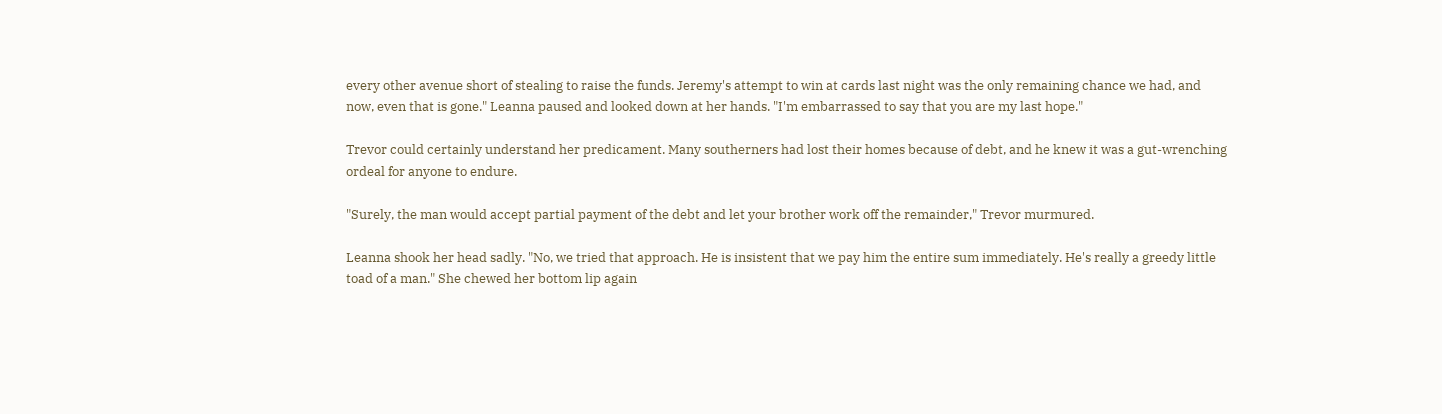every other avenue short of stealing to raise the funds. Jeremy's attempt to win at cards last night was the only remaining chance we had, and now, even that is gone." Leanna paused and looked down at her hands. "I'm embarrassed to say that you are my last hope."

Trevor could certainly understand her predicament. Many southerners had lost their homes because of debt, and he knew it was a gut-wrenching ordeal for anyone to endure.

"Surely, the man would accept partial payment of the debt and let your brother work off the remainder," Trevor murmured.

Leanna shook her head sadly. "No, we tried that approach. He is insistent that we pay him the entire sum immediately. He's really a greedy little toad of a man." She chewed her bottom lip again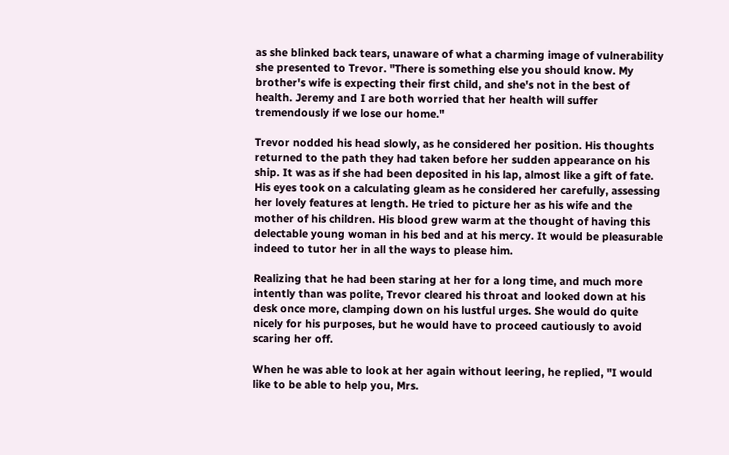as she blinked back tears, unaware of what a charming image of vulnerability she presented to Trevor. "There is something else you should know. My brother's wife is expecting their first child, and she's not in the best of health. Jeremy and I are both worried that her health will suffer tremendously if we lose our home."

Trevor nodded his head slowly, as he considered her position. His thoughts returned to the path they had taken before her sudden appearance on his ship. It was as if she had been deposited in his lap, almost like a gift of fate. His eyes took on a calculating gleam as he considered her carefully, assessing her lovely features at length. He tried to picture her as his wife and the mother of his children. His blood grew warm at the thought of having this delectable young woman in his bed and at his mercy. It would be pleasurable indeed to tutor her in all the ways to please him.

Realizing that he had been staring at her for a long time, and much more intently than was polite, Trevor cleared his throat and looked down at his desk once more, clamping down on his lustful urges. She would do quite nicely for his purposes, but he would have to proceed cautiously to avoid scaring her off.

When he was able to look at her again without leering, he replied, "I would like to be able to help you, Mrs.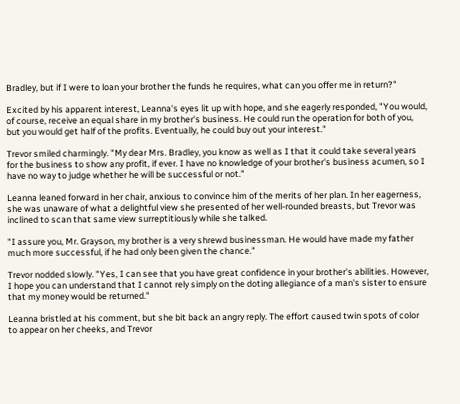Bradley, but if I were to loan your brother the funds he requires, what can you offer me in return?"

Excited by his apparent interest, Leanna's eyes lit up with hope, and she eagerly responded, "You would, of course, receive an equal share in my brother's business. He could run the operation for both of you, but you would get half of the profits. Eventually, he could buy out your interest."

Trevor smiled charmingly. "My dear Mrs. Bradley, you know as well as I that it could take several years for the business to show any profit, if ever. I have no knowledge of your brother's business acumen, so I have no way to judge whether he will be successful or not."

Leanna leaned forward in her chair, anxious to convince him of the merits of her plan. In her eagerness, she was unaware of what a delightful view she presented of her well-rounded breasts, but Trevor was inclined to scan that same view surreptitiously while she talked.

"I assure you, Mr. Grayson, my brother is a very shrewd businessman. He would have made my father much more successful, if he had only been given the chance."

Trevor nodded slowly. "Yes, I can see that you have great confidence in your brother's abilities. However, I hope you can understand that I cannot rely simply on the doting allegiance of a man's sister to ensure that my money would be returned."

Leanna bristled at his comment, but she bit back an angry reply. The effort caused twin spots of color to appear on her cheeks, and Trevor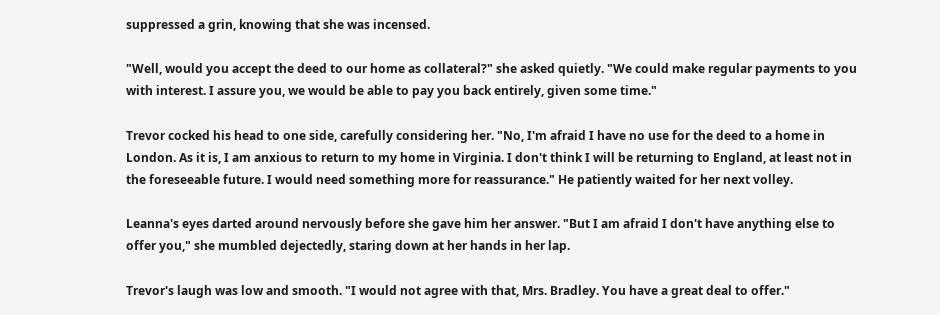suppressed a grin, knowing that she was incensed.

"Well, would you accept the deed to our home as collateral?" she asked quietly. "We could make regular payments to you with interest. I assure you, we would be able to pay you back entirely, given some time."

Trevor cocked his head to one side, carefully considering her. "No, I'm afraid I have no use for the deed to a home in London. As it is, I am anxious to return to my home in Virginia. I don't think I will be returning to England, at least not in the foreseeable future. I would need something more for reassurance." He patiently waited for her next volley.

Leanna's eyes darted around nervously before she gave him her answer. "But I am afraid I don't have anything else to offer you," she mumbled dejectedly, staring down at her hands in her lap.

Trevor's laugh was low and smooth. "I would not agree with that, Mrs. Bradley. You have a great deal to offer."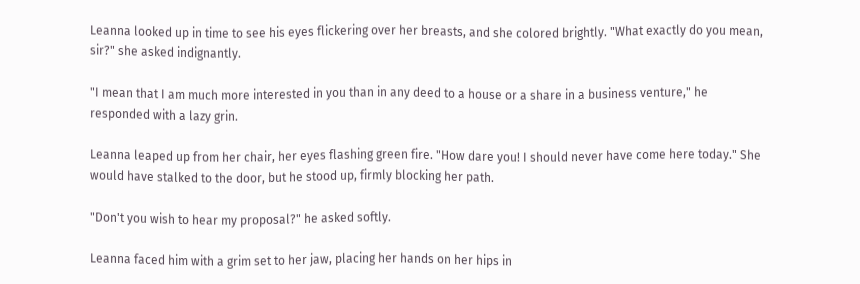Leanna looked up in time to see his eyes flickering over her breasts, and she colored brightly. "What exactly do you mean, sir?" she asked indignantly.

"I mean that I am much more interested in you than in any deed to a house or a share in a business venture," he responded with a lazy grin.

Leanna leaped up from her chair, her eyes flashing green fire. "How dare you! I should never have come here today." She would have stalked to the door, but he stood up, firmly blocking her path.

"Don't you wish to hear my proposal?" he asked softly.

Leanna faced him with a grim set to her jaw, placing her hands on her hips in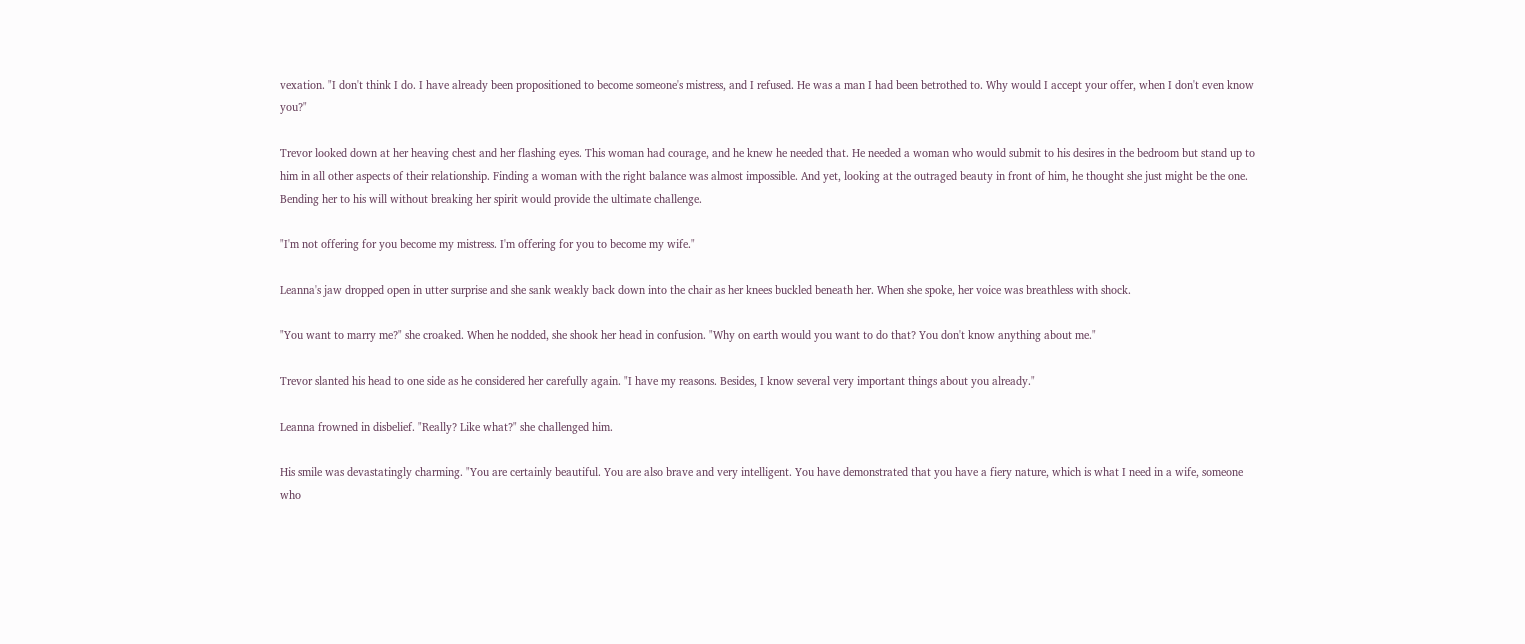vexation. "I don't think I do. I have already been propositioned to become someone's mistress, and I refused. He was a man I had been betrothed to. Why would I accept your offer, when I don't even know you?"

Trevor looked down at her heaving chest and her flashing eyes. This woman had courage, and he knew he needed that. He needed a woman who would submit to his desires in the bedroom but stand up to him in all other aspects of their relationship. Finding a woman with the right balance was almost impossible. And yet, looking at the outraged beauty in front of him, he thought she just might be the one. Bending her to his will without breaking her spirit would provide the ultimate challenge.

"I'm not offering for you become my mistress. I'm offering for you to become my wife."

Leanna's jaw dropped open in utter surprise and she sank weakly back down into the chair as her knees buckled beneath her. When she spoke, her voice was breathless with shock.

"You want to marry me?" she croaked. When he nodded, she shook her head in confusion. "Why on earth would you want to do that? You don't know anything about me."

Trevor slanted his head to one side as he considered her carefully again. "I have my reasons. Besides, I know several very important things about you already."

Leanna frowned in disbelief. "Really? Like what?" she challenged him.

His smile was devastatingly charming. "You are certainly beautiful. You are also brave and very intelligent. You have demonstrated that you have a fiery nature, which is what I need in a wife, someone who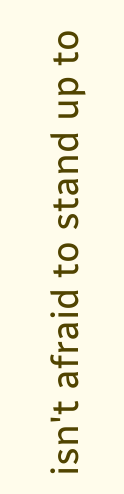isn't afraid to stand up to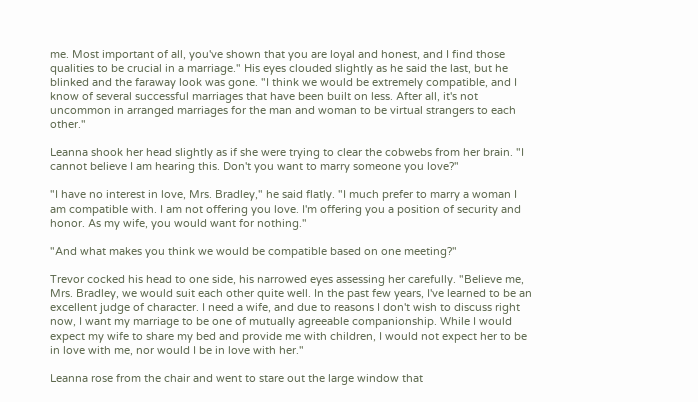me. Most important of all, you've shown that you are loyal and honest, and I find those qualities to be crucial in a marriage." His eyes clouded slightly as he said the last, but he blinked and the faraway look was gone. "I think we would be extremely compatible, and I know of several successful marriages that have been built on less. After all, it's not uncommon in arranged marriages for the man and woman to be virtual strangers to each other."

Leanna shook her head slightly as if she were trying to clear the cobwebs from her brain. "I cannot believe I am hearing this. Don't you want to marry someone you love?"

"I have no interest in love, Mrs. Bradley," he said flatly. "I much prefer to marry a woman I am compatible with. I am not offering you love. I'm offering you a position of security and honor. As my wife, you would want for nothing."

"And what makes you think we would be compatible based on one meeting?"

Trevor cocked his head to one side, his narrowed eyes assessing her carefully. "Believe me, Mrs. Bradley, we would suit each other quite well. In the past few years, I've learned to be an excellent judge of character. I need a wife, and due to reasons I don't wish to discuss right now, I want my marriage to be one of mutually agreeable companionship. While I would expect my wife to share my bed and provide me with children, I would not expect her to be in love with me, nor would I be in love with her."

Leanna rose from the chair and went to stare out the large window that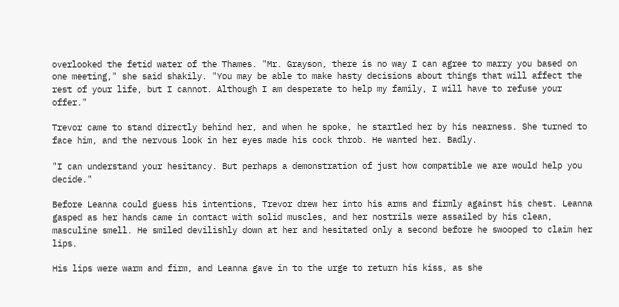overlooked the fetid water of the Thames. "Mr. Grayson, there is no way I can agree to marry you based on one meeting," she said shakily. "You may be able to make hasty decisions about things that will affect the rest of your life, but I cannot. Although I am desperate to help my family, I will have to refuse your offer."

Trevor came to stand directly behind her, and when he spoke, he startled her by his nearness. She turned to face him, and the nervous look in her eyes made his cock throb. He wanted her. Badly.

"I can understand your hesitancy. But perhaps a demonstration of just how compatible we are would help you decide."

Before Leanna could guess his intentions, Trevor drew her into his arms and firmly against his chest. Leanna gasped as her hands came in contact with solid muscles, and her nostrils were assailed by his clean, masculine smell. He smiled devilishly down at her and hesitated only a second before he swooped to claim her lips.

His lips were warm and firm, and Leanna gave in to the urge to return his kiss, as she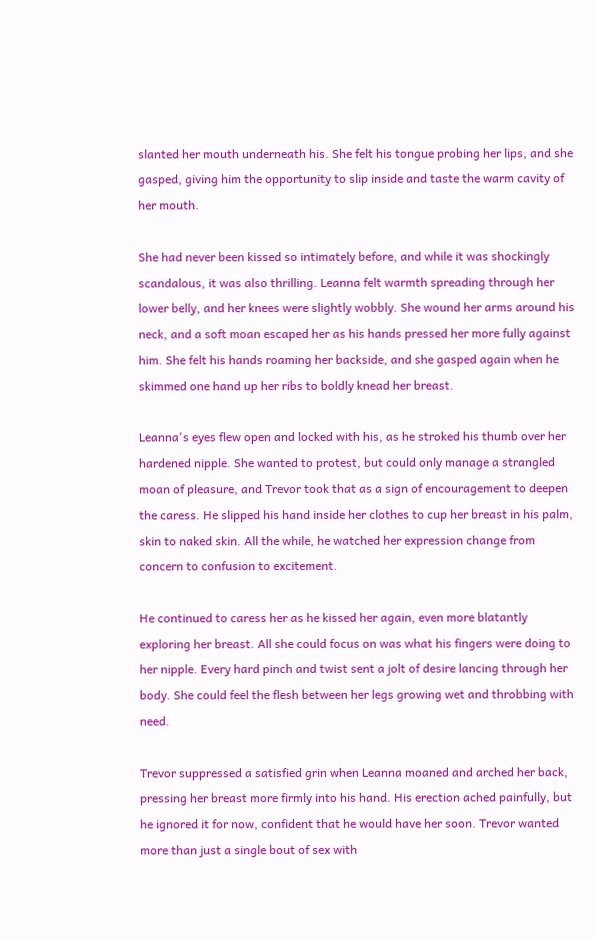slanted her mouth underneath his. She felt his tongue probing her lips, and she gasped, giving him the opportunity to slip inside and taste the warm cavity of her mouth.

She had never been kissed so intimately before, and while it was shockingly scandalous, it was also thrilling. Leanna felt warmth spreading through her lower belly, and her knees were slightly wobbly. She wound her arms around his neck, and a soft moan escaped her as his hands pressed her more fully against him. She felt his hands roaming her backside, and she gasped again when he skimmed one hand up her ribs to boldly knead her breast.

Leanna's eyes flew open and locked with his, as he stroked his thumb over her hardened nipple. She wanted to protest, but could only manage a strangled moan of pleasure, and Trevor took that as a sign of encouragement to deepen the caress. He slipped his hand inside her clothes to cup her breast in his palm, skin to naked skin. All the while, he watched her expression change from concern to confusion to excitement.

He continued to caress her as he kissed her again, even more blatantly exploring her breast. All she could focus on was what his fingers were doing to her nipple. Every hard pinch and twist sent a jolt of desire lancing through her body. She could feel the flesh between her legs growing wet and throbbing with need.

Trevor suppressed a satisfied grin when Leanna moaned and arched her back, pressing her breast more firmly into his hand. His erection ached painfully, but he ignored it for now, confident that he would have her soon. Trevor wanted more than just a single bout of sex with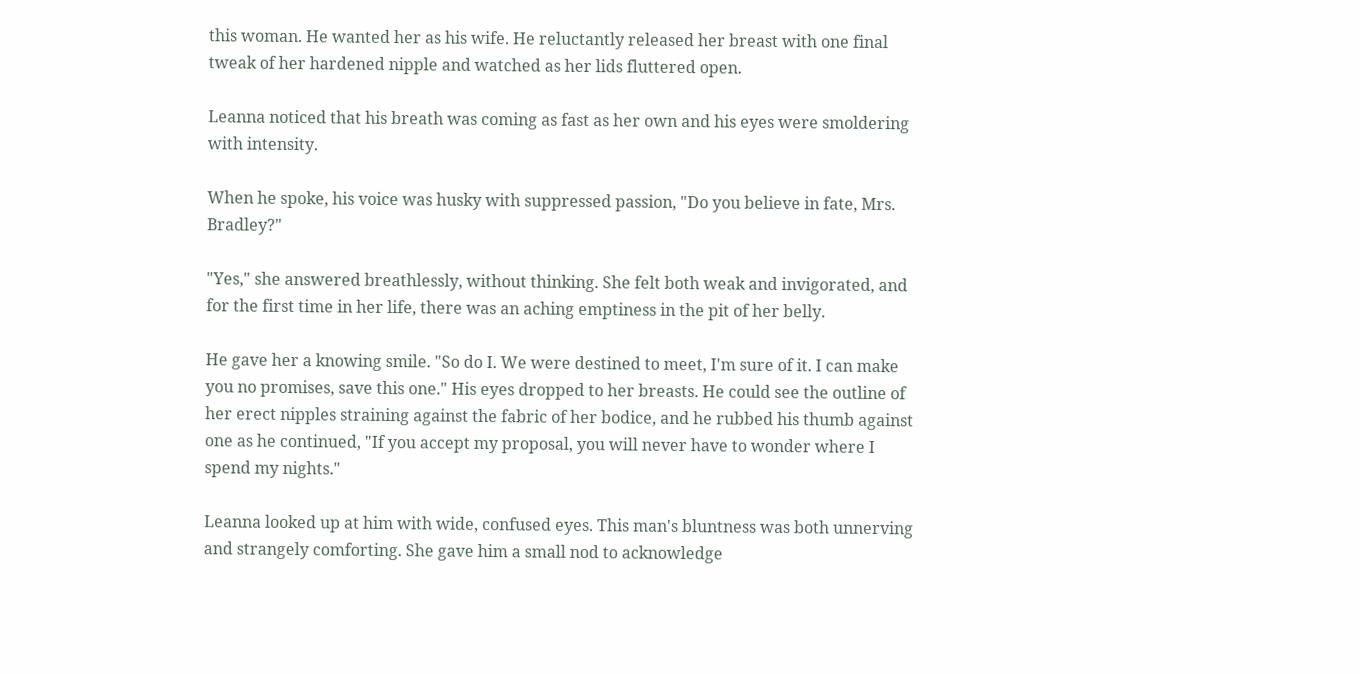this woman. He wanted her as his wife. He reluctantly released her breast with one final tweak of her hardened nipple and watched as her lids fluttered open.

Leanna noticed that his breath was coming as fast as her own and his eyes were smoldering with intensity.

When he spoke, his voice was husky with suppressed passion, "Do you believe in fate, Mrs. Bradley?"

"Yes," she answered breathlessly, without thinking. She felt both weak and invigorated, and for the first time in her life, there was an aching emptiness in the pit of her belly.

He gave her a knowing smile. "So do I. We were destined to meet, I'm sure of it. I can make you no promises, save this one." His eyes dropped to her breasts. He could see the outline of her erect nipples straining against the fabric of her bodice, and he rubbed his thumb against one as he continued, "If you accept my proposal, you will never have to wonder where I spend my nights."

Leanna looked up at him with wide, confused eyes. This man's bluntness was both unnerving and strangely comforting. She gave him a small nod to acknowledge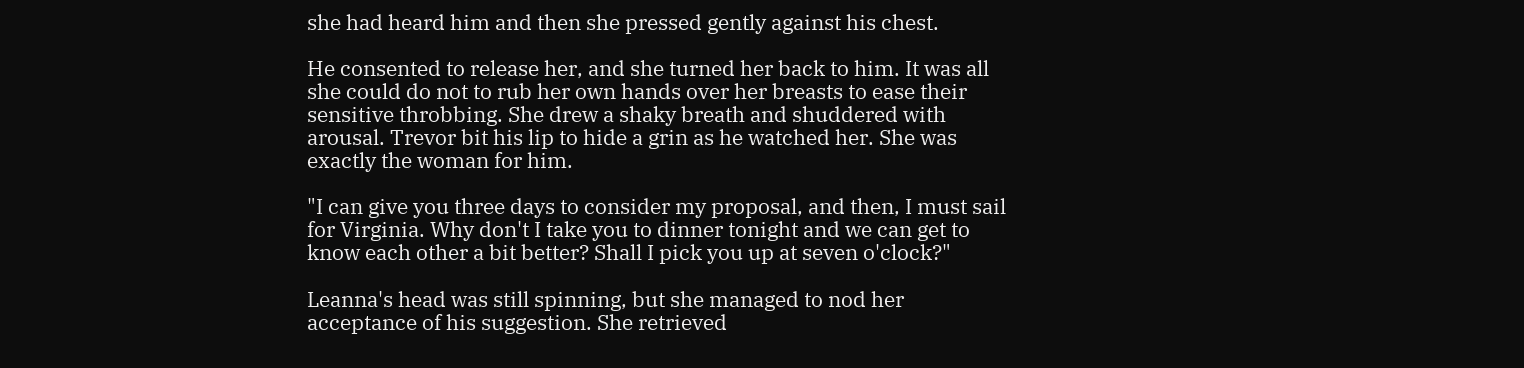she had heard him and then she pressed gently against his chest.

He consented to release her, and she turned her back to him. It was all she could do not to rub her own hands over her breasts to ease their sensitive throbbing. She drew a shaky breath and shuddered with arousal. Trevor bit his lip to hide a grin as he watched her. She was exactly the woman for him.

"I can give you three days to consider my proposal, and then, I must sail for Virginia. Why don't I take you to dinner tonight and we can get to know each other a bit better? Shall I pick you up at seven o'clock?"

Leanna's head was still spinning, but she managed to nod her acceptance of his suggestion. She retrieved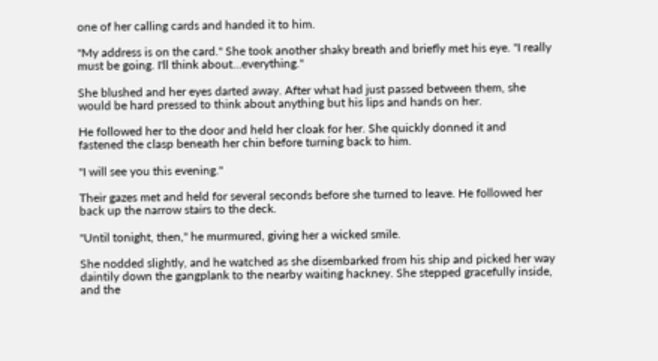one of her calling cards and handed it to him.

"My address is on the card." She took another shaky breath and briefly met his eye. "I really must be going. I'll think about…everything."

She blushed and her eyes darted away. After what had just passed between them, she would be hard pressed to think about anything but his lips and hands on her.

He followed her to the door and held her cloak for her. She quickly donned it and fastened the clasp beneath her chin before turning back to him.

"I will see you this evening."

Their gazes met and held for several seconds before she turned to leave. He followed her back up the narrow stairs to the deck.

"Until tonight, then," he murmured, giving her a wicked smile.

She nodded slightly, and he watched as she disembarked from his ship and picked her way daintily down the gangplank to the nearby waiting hackney. She stepped gracefully inside, and the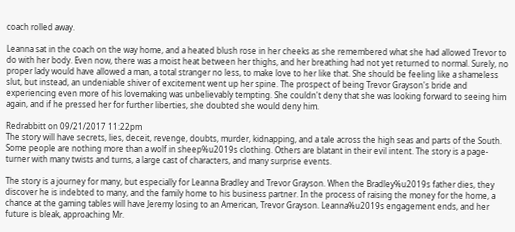coach rolled away.

Leanna sat in the coach on the way home, and a heated blush rose in her cheeks as she remembered what she had allowed Trevor to do with her body. Even now, there was a moist heat between her thighs, and her breathing had not yet returned to normal. Surely, no proper lady would have allowed a man, a total stranger no less, to make love to her like that. She should be feeling like a shameless slut, but instead, an undeniable shiver of excitement went up her spine. The prospect of being Trevor Grayson's bride and experiencing even more of his lovemaking was unbelievably tempting. She couldn't deny that she was looking forward to seeing him again, and if he pressed her for further liberties, she doubted she would deny him.

Redrabbitt on 09/21/2017 11:22pm
The story will have secrets, lies, deceit, revenge, doubts, murder, kidnapping, and a tale across the high seas and parts of the South. Some people are nothing more than a wolf in sheep%u2019s clothing. Others are blatant in their evil intent. The story is a page-turner with many twists and turns, a large cast of characters, and many surprise events.

The story is a journey for many, but especially for Leanna Bradley and Trevor Grayson. When the Bradley%u2019s father dies, they discover he is indebted to many, and the family home to his business partner. In the process of raising the money for the home, a chance at the gaming tables will have Jeremy losing to an American, Trevor Grayson. Leanna%u2019s engagement ends, and her future is bleak, approaching Mr.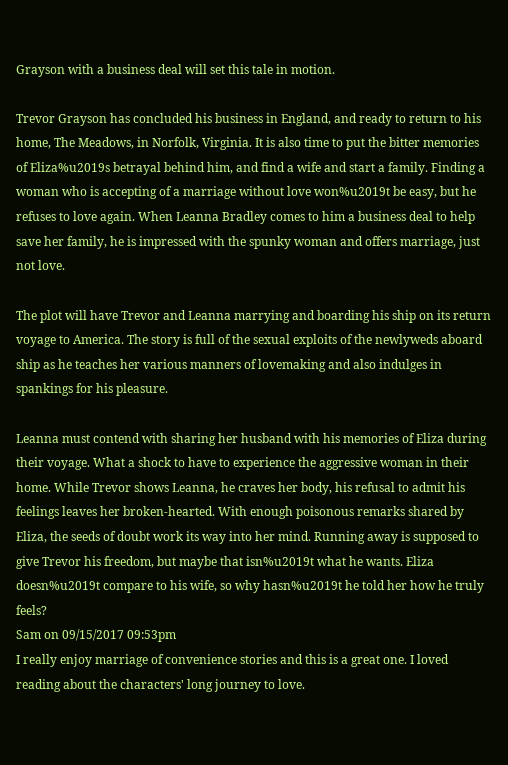Grayson with a business deal will set this tale in motion.

Trevor Grayson has concluded his business in England, and ready to return to his home, The Meadows, in Norfolk, Virginia. It is also time to put the bitter memories of Eliza%u2019s betrayal behind him, and find a wife and start a family. Finding a woman who is accepting of a marriage without love won%u2019t be easy, but he refuses to love again. When Leanna Bradley comes to him a business deal to help save her family, he is impressed with the spunky woman and offers marriage, just not love.

The plot will have Trevor and Leanna marrying and boarding his ship on its return voyage to America. The story is full of the sexual exploits of the newlyweds aboard ship as he teaches her various manners of lovemaking and also indulges in spankings for his pleasure.

Leanna must contend with sharing her husband with his memories of Eliza during their voyage. What a shock to have to experience the aggressive woman in their home. While Trevor shows Leanna, he craves her body, his refusal to admit his feelings leaves her broken-hearted. With enough poisonous remarks shared by Eliza, the seeds of doubt work its way into her mind. Running away is supposed to give Trevor his freedom, but maybe that isn%u2019t what he wants. Eliza doesn%u2019t compare to his wife, so why hasn%u2019t he told her how he truly feels?
Sam on 09/15/2017 09:53pm
I really enjoy marriage of convenience stories and this is a great one. I loved reading about the characters' long journey to love.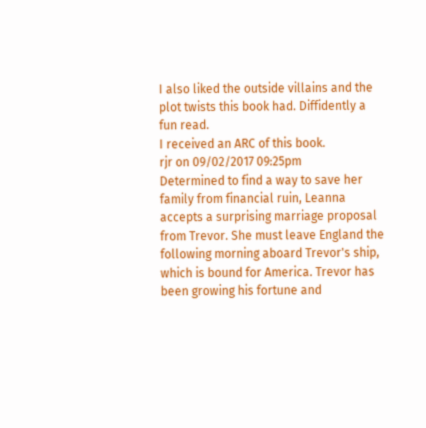I also liked the outside villains and the plot twists this book had. Diffidently a fun read.
I received an ARC of this book.
rjr on 09/02/2017 09:25pm
Determined to find a way to save her family from financial ruin, Leanna accepts a surprising marriage proposal from Trevor. She must leave England the following morning aboard Trevor's ship, which is bound for America. Trevor has been growing his fortune and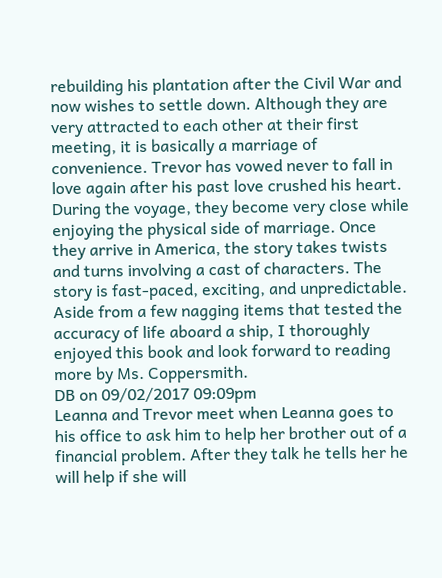rebuilding his plantation after the Civil War and now wishes to settle down. Although they are very attracted to each other at their first meeting, it is basically a marriage of convenience. Trevor has vowed never to fall in love again after his past love crushed his heart. During the voyage, they become very close while enjoying the physical side of marriage. Once they arrive in America, the story takes twists and turns involving a cast of characters. The story is fast-paced, exciting, and unpredictable. Aside from a few nagging items that tested the accuracy of life aboard a ship, I thoroughly enjoyed this book and look forward to reading more by Ms. Coppersmith.
DB on 09/02/2017 09:09pm
Leanna and Trevor meet when Leanna goes to his office to ask him to help her brother out of a financial problem. After they talk he tells her he will help if she will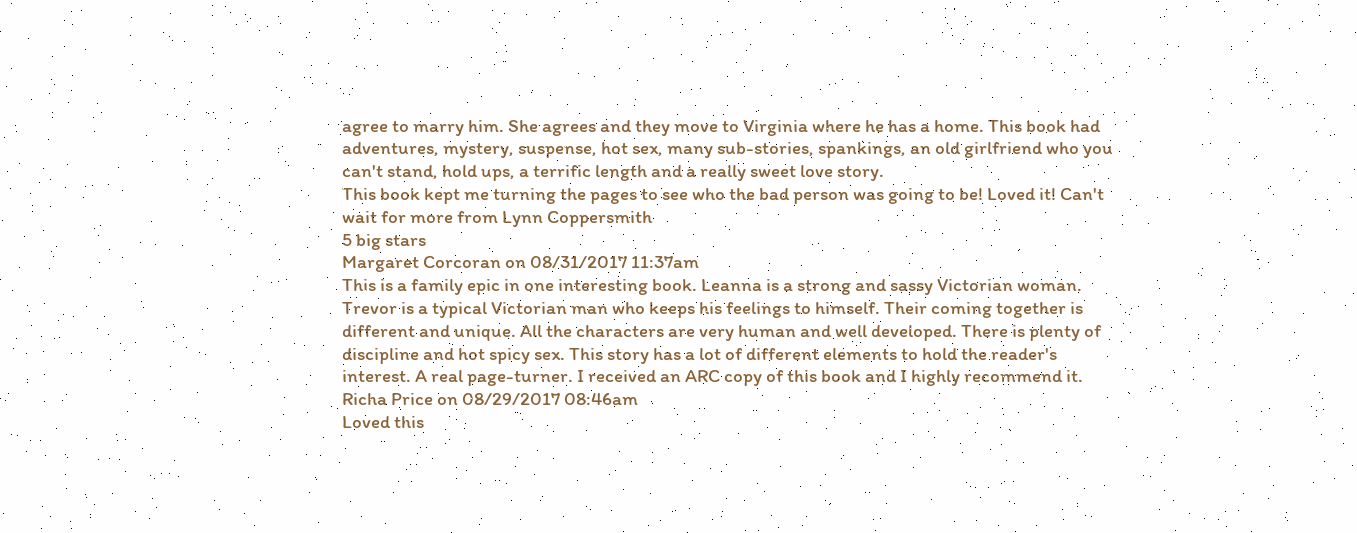agree to marry him. She agrees and they move to Virginia where he has a home. This book had adventures, mystery, suspense, hot sex, many sub-stories, spankings, an old girlfriend who you can't stand, hold ups, a terrific length and a really sweet love story.
This book kept me turning the pages to see who the bad person was going to be! Loved it! Can't wait for more from Lynn Coppersmith
5 big stars
Margaret Corcoran on 08/31/2017 11:37am
This is a family epic in one interesting book. Leanna is a strong and sassy Victorian woman. Trevor is a typical Victorian man who keeps his feelings to himself. Their coming together is different and unique. All the characters are very human and well developed. There is plenty of discipline and hot spicy sex. This story has a lot of different elements to hold the reader's interest. A real page-turner. I received an ARC copy of this book and I highly recommend it.
Richa Price on 08/29/2017 08:46am
Loved this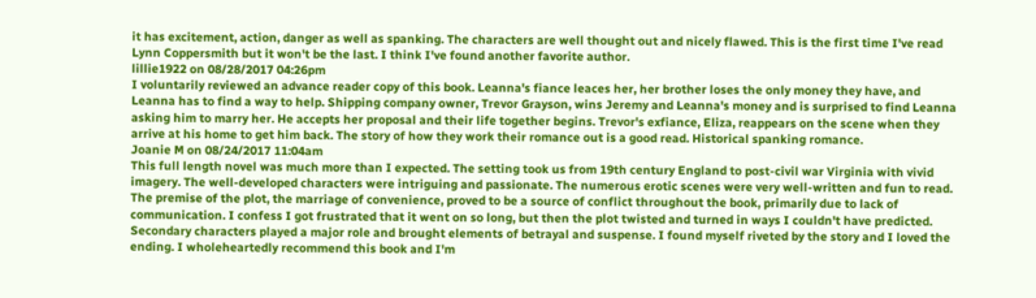it has excitement, action, danger as well as spanking. The characters are well thought out and nicely flawed. This is the first time I've read Lynn Coppersmith but it won't be the last. I think I've found another favorite author.
lillie1922 on 08/28/2017 04:26pm
I voluntarily reviewed an advance reader copy of this book. Leanna's fiance leaces her, her brother loses the only money they have, and Leanna has to find a way to help. Shipping company owner, Trevor Grayson, wins Jeremy and Leanna's money and is surprised to find Leanna asking him to marry her. He accepts her proposal and their life together begins. Trevor's exfiance, Eliza, reappears on the scene when they arrive at his home to get him back. The story of how they work their romance out is a good read. Historical spanking romance.
Joanie M on 08/24/2017 11:04am
This full length novel was much more than I expected. The setting took us from 19th century England to post-civil war Virginia with vivid imagery. The well-developed characters were intriguing and passionate. The numerous erotic scenes were very well-written and fun to read. The premise of the plot, the marriage of convenience, proved to be a source of conflict throughout the book, primarily due to lack of communication. I confess I got frustrated that it went on so long, but then the plot twisted and turned in ways I couldn't have predicted. Secondary characters played a major role and brought elements of betrayal and suspense. I found myself riveted by the story and I loved the ending. I wholeheartedly recommend this book and I'm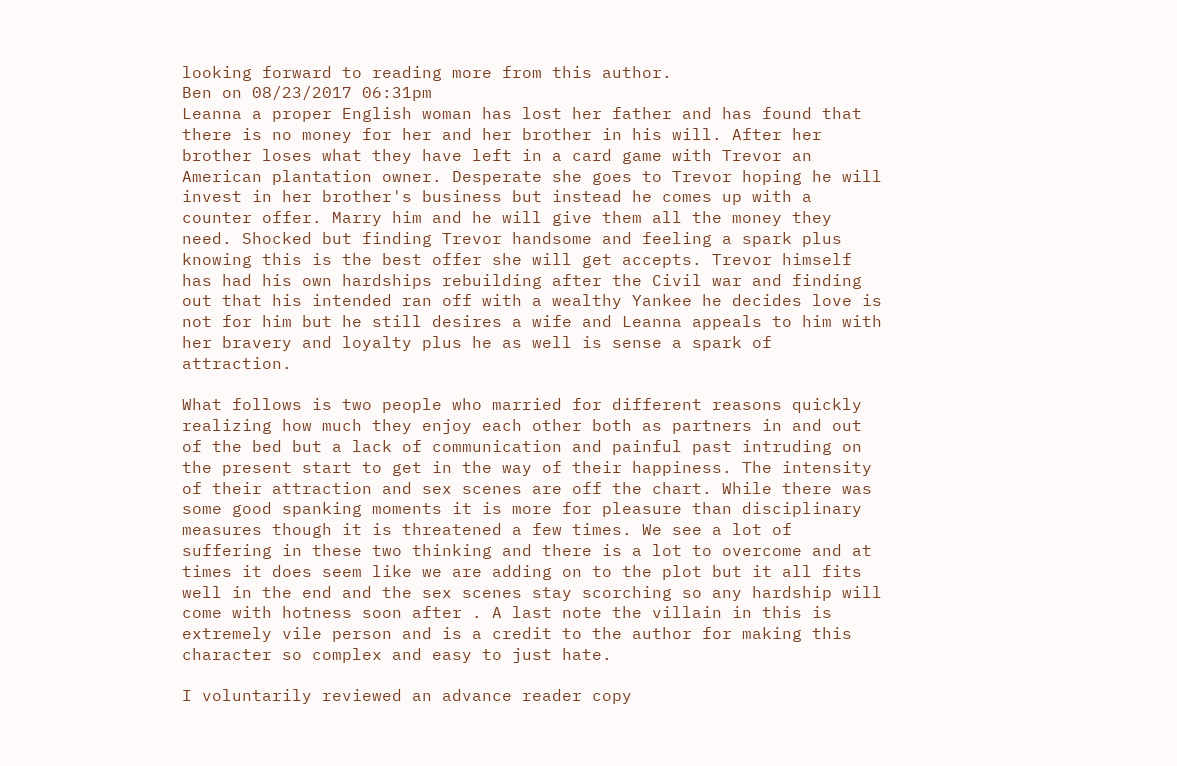looking forward to reading more from this author.
Ben on 08/23/2017 06:31pm
Leanna a proper English woman has lost her father and has found that there is no money for her and her brother in his will. After her brother loses what they have left in a card game with Trevor an American plantation owner. Desperate she goes to Trevor hoping he will invest in her brother's business but instead he comes up with a counter offer. Marry him and he will give them all the money they need. Shocked but finding Trevor handsome and feeling a spark plus knowing this is the best offer she will get accepts. Trevor himself has had his own hardships rebuilding after the Civil war and finding out that his intended ran off with a wealthy Yankee he decides love is not for him but he still desires a wife and Leanna appeals to him with her bravery and loyalty plus he as well is sense a spark of attraction.

What follows is two people who married for different reasons quickly realizing how much they enjoy each other both as partners in and out of the bed but a lack of communication and painful past intruding on the present start to get in the way of their happiness. The intensity of their attraction and sex scenes are off the chart. While there was some good spanking moments it is more for pleasure than disciplinary measures though it is threatened a few times. We see a lot of suffering in these two thinking and there is a lot to overcome and at times it does seem like we are adding on to the plot but it all fits well in the end and the sex scenes stay scorching so any hardship will come with hotness soon after . A last note the villain in this is extremely vile person and is a credit to the author for making this character so complex and easy to just hate.

I voluntarily reviewed an advance reader copy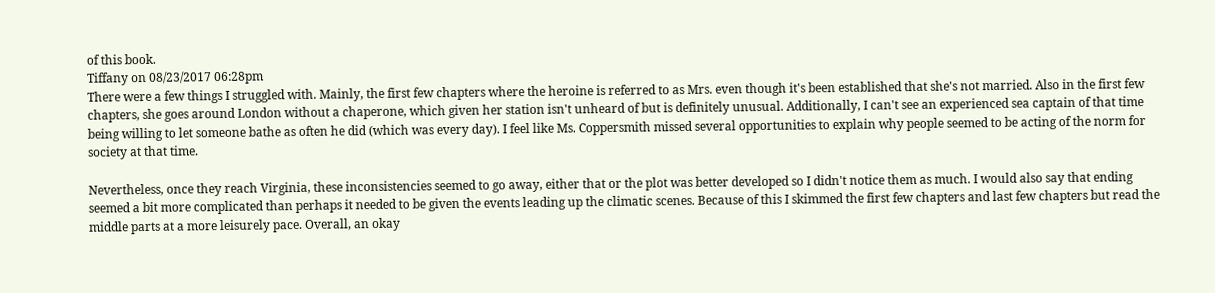of this book.
Tiffany on 08/23/2017 06:28pm
There were a few things I struggled with. Mainly, the first few chapters where the heroine is referred to as Mrs. even though it's been established that she's not married. Also in the first few chapters, she goes around London without a chaperone, which given her station isn't unheard of but is definitely unusual. Additionally, I can't see an experienced sea captain of that time being willing to let someone bathe as often he did (which was every day). I feel like Ms. Coppersmith missed several opportunities to explain why people seemed to be acting of the norm for society at that time.

Nevertheless, once they reach Virginia, these inconsistencies seemed to go away, either that or the plot was better developed so I didn't notice them as much. I would also say that ending seemed a bit more complicated than perhaps it needed to be given the events leading up the climatic scenes. Because of this I skimmed the first few chapters and last few chapters but read the middle parts at a more leisurely pace. Overall, an okay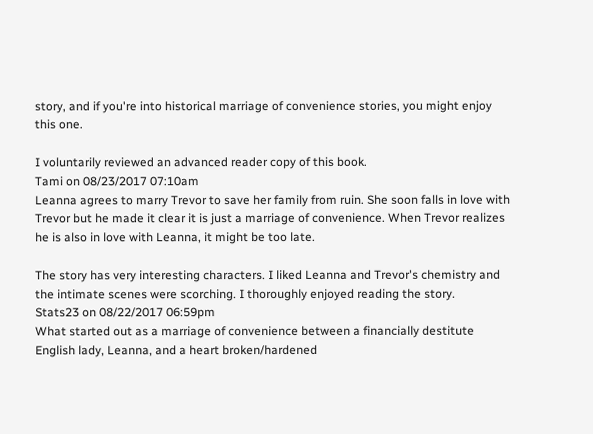story, and if you're into historical marriage of convenience stories, you might enjoy this one.

I voluntarily reviewed an advanced reader copy of this book.
Tami on 08/23/2017 07:10am
Leanna agrees to marry Trevor to save her family from ruin. She soon falls in love with Trevor but he made it clear it is just a marriage of convenience. When Trevor realizes he is also in love with Leanna, it might be too late.

The story has very interesting characters. I liked Leanna and Trevor's chemistry and the intimate scenes were scorching. I thoroughly enjoyed reading the story.
Stats23 on 08/22/2017 06:59pm
What started out as a marriage of convenience between a financially destitute English lady, Leanna, and a heart broken/hardened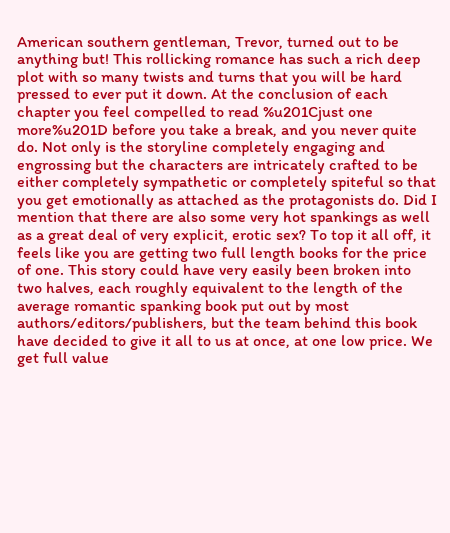American southern gentleman, Trevor, turned out to be anything but! This rollicking romance has such a rich deep plot with so many twists and turns that you will be hard pressed to ever put it down. At the conclusion of each chapter you feel compelled to read %u201Cjust one more%u201D before you take a break, and you never quite do. Not only is the storyline completely engaging and engrossing but the characters are intricately crafted to be either completely sympathetic or completely spiteful so that you get emotionally as attached as the protagonists do. Did I mention that there are also some very hot spankings as well as a great deal of very explicit, erotic sex? To top it all off, it feels like you are getting two full length books for the price of one. This story could have very easily been broken into two halves, each roughly equivalent to the length of the average romantic spanking book put out by most authors/editors/publishers, but the team behind this book have decided to give it all to us at once, at one low price. We get full value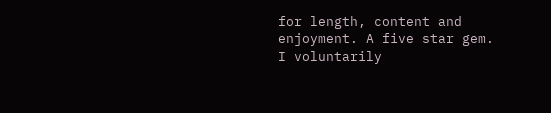for length, content and enjoyment. A five star gem.
I voluntarily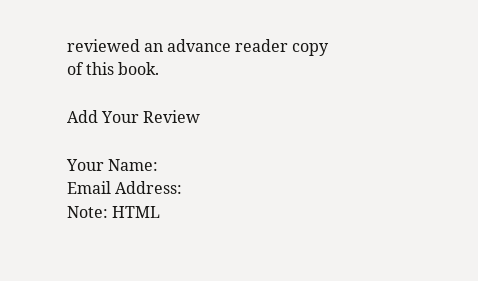reviewed an advance reader copy of this book.

Add Your Review

Your Name:
Email Address:
Note: HTML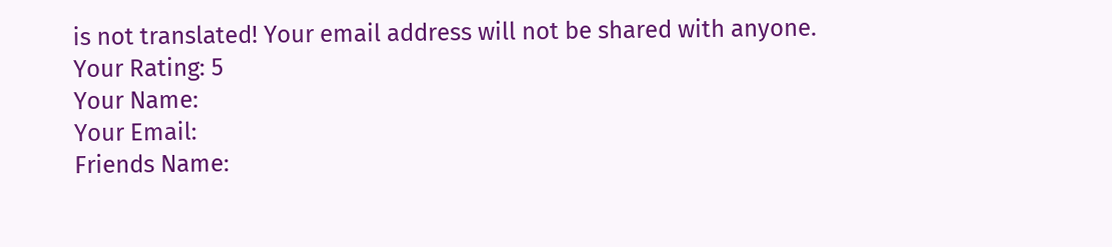is not translated! Your email address will not be shared with anyone.
Your Rating: 5
Your Name:
Your Email:
Friends Name: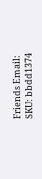Friends Email:
SKU: bbdd1374